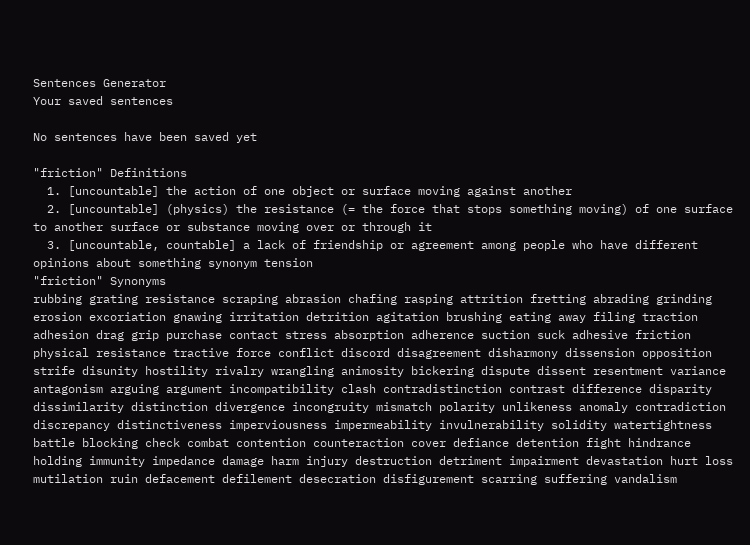Sentences Generator
Your saved sentences

No sentences have been saved yet

"friction" Definitions
  1. [uncountable] the action of one object or surface moving against another
  2. [uncountable] (physics) the resistance (= the force that stops something moving) of one surface to another surface or substance moving over or through it
  3. [uncountable, countable] a lack of friendship or agreement among people who have different opinions about something synonym tension
"friction" Synonyms
rubbing grating resistance scraping abrasion chafing rasping attrition fretting abrading grinding erosion excoriation gnawing irritation detrition agitation brushing eating away filing traction adhesion drag grip purchase contact stress absorption adherence suction suck adhesive friction physical resistance tractive force conflict discord disagreement disharmony dissension opposition strife disunity hostility rivalry wrangling animosity bickering dispute dissent resentment variance antagonism arguing argument incompatibility clash contradistinction contrast difference disparity dissimilarity distinction divergence incongruity mismatch polarity unlikeness anomaly contradiction discrepancy distinctiveness imperviousness impermeability invulnerability solidity watertightness battle blocking check combat contention counteraction cover defiance detention fight hindrance holding immunity impedance damage harm injury destruction detriment impairment devastation hurt loss mutilation ruin defacement defilement desecration disfigurement scarring suffering vandalism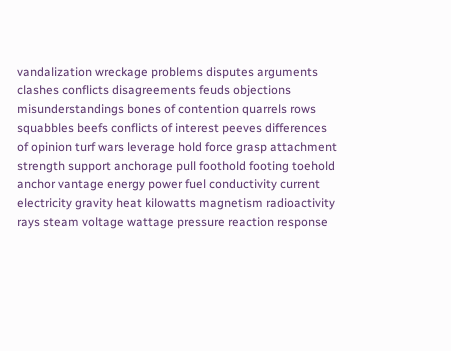vandalization wreckage problems disputes arguments clashes conflicts disagreements feuds objections misunderstandings bones of contention quarrels rows squabbles beefs conflicts of interest peeves differences of opinion turf wars leverage hold force grasp attachment strength support anchorage pull foothold footing toehold anchor vantage energy power fuel conductivity current electricity gravity heat kilowatts magnetism radioactivity rays steam voltage wattage pressure reaction response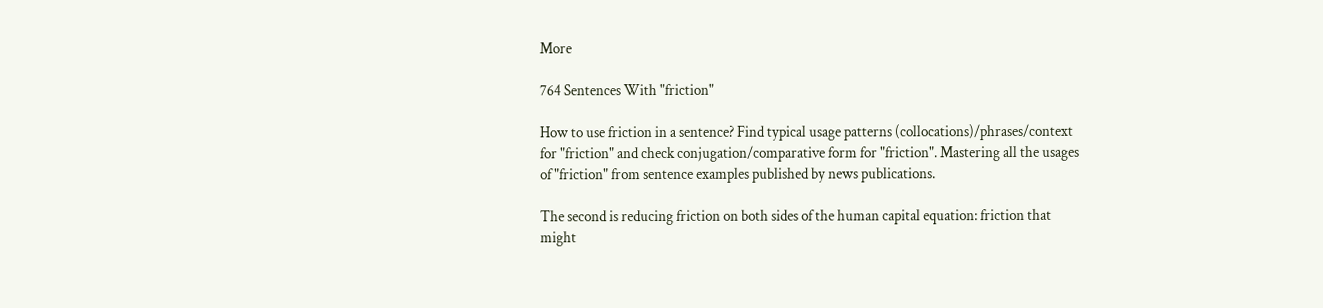More

764 Sentences With "friction"

How to use friction in a sentence? Find typical usage patterns (collocations)/phrases/context for "friction" and check conjugation/comparative form for "friction". Mastering all the usages of "friction" from sentence examples published by news publications.

The second is reducing friction on both sides of the human capital equation: friction that might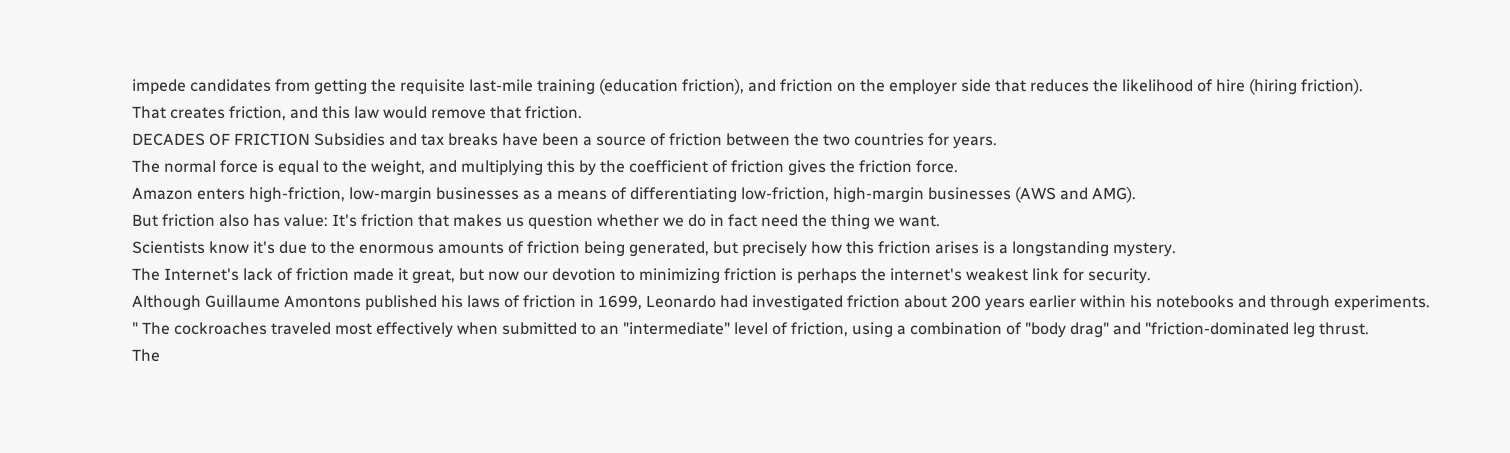impede candidates from getting the requisite last-mile training (education friction), and friction on the employer side that reduces the likelihood of hire (hiring friction).
That creates friction, and this law would remove that friction.
DECADES OF FRICTION Subsidies and tax breaks have been a source of friction between the two countries for years.
The normal force is equal to the weight, and multiplying this by the coefficient of friction gives the friction force.
Amazon enters high-friction, low-margin businesses as a means of differentiating low-friction, high-margin businesses (AWS and AMG).
But friction also has value: It's friction that makes us question whether we do in fact need the thing we want.
Scientists know it's due to the enormous amounts of friction being generated, but precisely how this friction arises is a longstanding mystery.
The Internet's lack of friction made it great, but now our devotion to minimizing friction is perhaps the internet's weakest link for security.
Although Guillaume Amontons published his laws of friction in 1699, Leonardo had investigated friction about 200 years earlier within his notebooks and through experiments.
" The cockroaches traveled most effectively when submitted to an "intermediate" level of friction, using a combination of "body drag" and "friction-dominated leg thrust.
The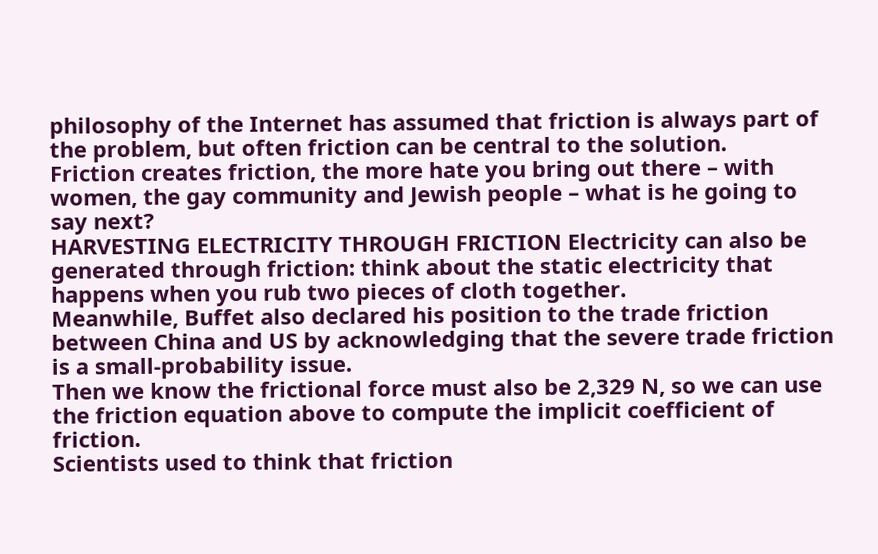philosophy of the Internet has assumed that friction is always part of the problem, but often friction can be central to the solution.
Friction creates friction, the more hate you bring out there – with women, the gay community and Jewish people – what is he going to say next?
HARVESTING ELECTRICITY THROUGH FRICTION Electricity can also be generated through friction: think about the static electricity that happens when you rub two pieces of cloth together.
Meanwhile, Buffet also declared his position to the trade friction between China and US by acknowledging that the severe trade friction is a small-probability issue.
Then we know the frictional force must also be 2,329 N, so we can use the friction equation above to compute the implicit coefficient of friction.
Scientists used to think that friction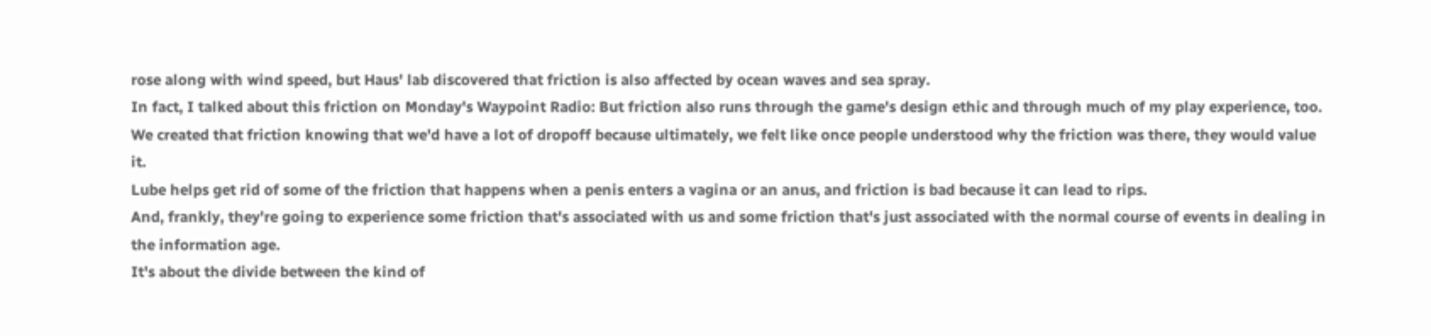rose along with wind speed, but Haus' lab discovered that friction is also affected by ocean waves and sea spray.
In fact, I talked about this friction on Monday's Waypoint Radio: But friction also runs through the game's design ethic and through much of my play experience, too.
We created that friction knowing that we'd have a lot of dropoff because ultimately, we felt like once people understood why the friction was there, they would value it.
Lube helps get rid of some of the friction that happens when a penis enters a vagina or an anus, and friction is bad because it can lead to rips.
And, frankly, they're going to experience some friction that's associated with us and some friction that's just associated with the normal course of events in dealing in the information age.
It's about the divide between the kind of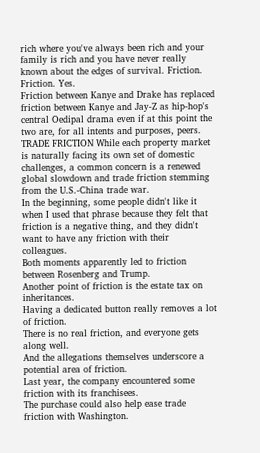rich where you've always been rich and your family is rich and you have never really known about the edges of survival. Friction. Friction. Yes.
Friction between Kanye and Drake has replaced friction between Kanye and Jay-Z as hip-hop's central Oedipal drama even if at this point the two are, for all intents and purposes, peers.
TRADE FRICTION While each property market is naturally facing its own set of domestic challenges, a common concern is a renewed global slowdown and trade friction stemming from the U.S.-China trade war.
In the beginning, some people didn't like it when I used that phrase because they felt that friction is a negative thing, and they didn't want to have any friction with their colleagues.
Both moments apparently led to friction between Rosenberg and Trump.
Another point of friction is the estate tax on inheritances.
Having a dedicated button really removes a lot of friction.
There is no real friction, and everyone gets along well.
And the allegations themselves underscore a potential area of friction.
Last year, the company encountered some friction with its franchisees.
The purchase could also help ease trade friction with Washington.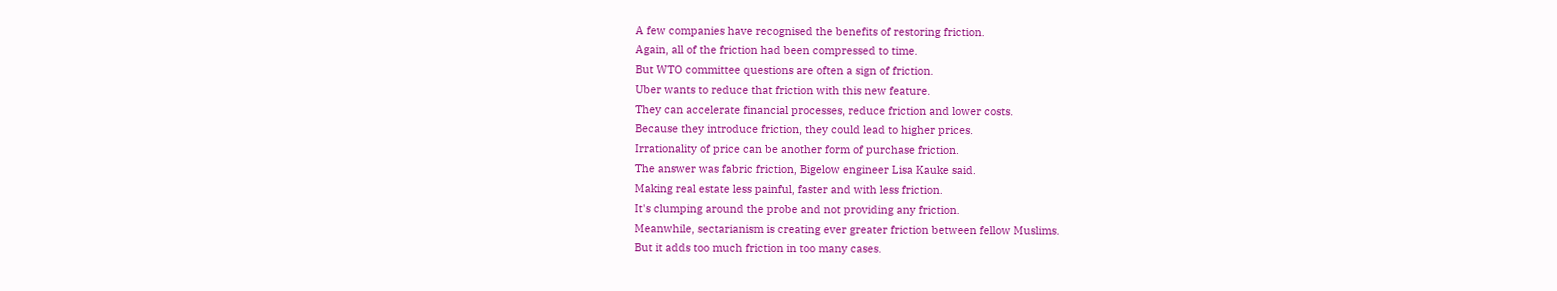A few companies have recognised the benefits of restoring friction.
Again, all of the friction had been compressed to time.
But WTO committee questions are often a sign of friction.
Uber wants to reduce that friction with this new feature.
They can accelerate financial processes, reduce friction and lower costs.
Because they introduce friction, they could lead to higher prices.
Irrationality of price can be another form of purchase friction.
The answer was fabric friction, Bigelow engineer Lisa Kauke said.
Making real estate less painful, faster and with less friction.
It's clumping around the probe and not providing any friction.
Meanwhile, sectarianism is creating ever greater friction between fellow Muslims.
But it adds too much friction in too many cases.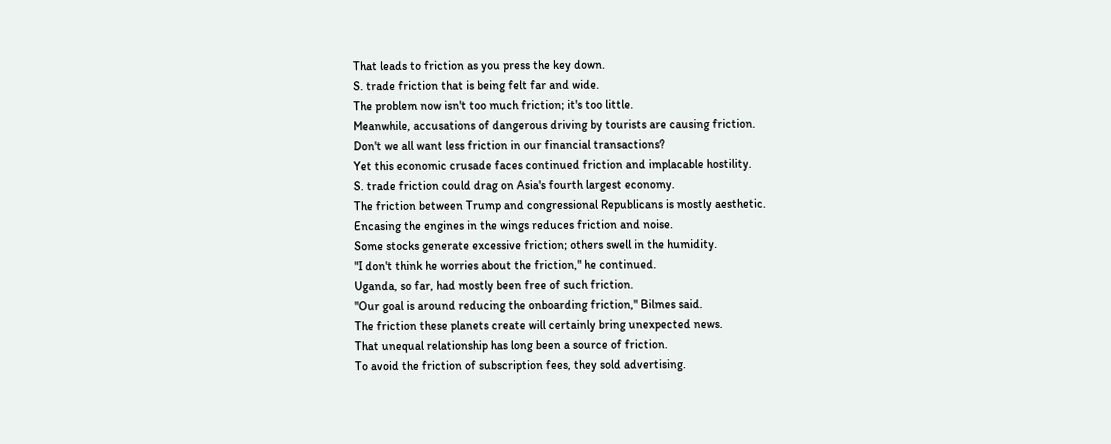That leads to friction as you press the key down.
S. trade friction that is being felt far and wide.
The problem now isn't too much friction; it's too little.
Meanwhile, accusations of dangerous driving by tourists are causing friction.
Don't we all want less friction in our financial transactions?
Yet this economic crusade faces continued friction and implacable hostility.
S. trade friction could drag on Asia's fourth largest economy.
The friction between Trump and congressional Republicans is mostly aesthetic.
Encasing the engines in the wings reduces friction and noise.
Some stocks generate excessive friction; others swell in the humidity.
"I don't think he worries about the friction," he continued.
Uganda, so far, had mostly been free of such friction.
"Our goal is around reducing the onboarding friction," Bilmes said.
The friction these planets create will certainly bring unexpected news.
That unequal relationship has long been a source of friction.
To avoid the friction of subscription fees, they sold advertising.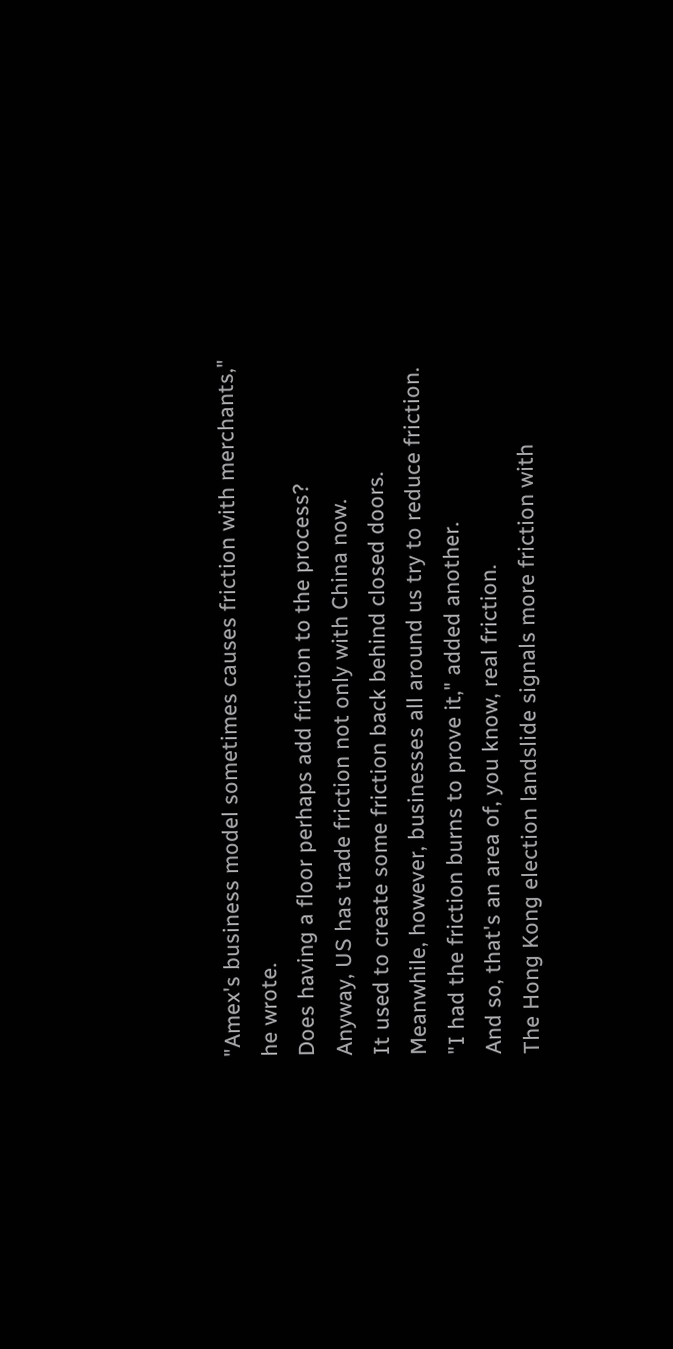"Amex's business model sometimes causes friction with merchants," he wrote.
Does having a floor perhaps add friction to the process?
Anyway, US has trade friction not only with China now.
It used to create some friction back behind closed doors.
Meanwhile, however, businesses all around us try to reduce friction.
"I had the friction burns to prove it," added another.
And so, that's an area of, you know, real friction.
The Hong Kong election landslide signals more friction with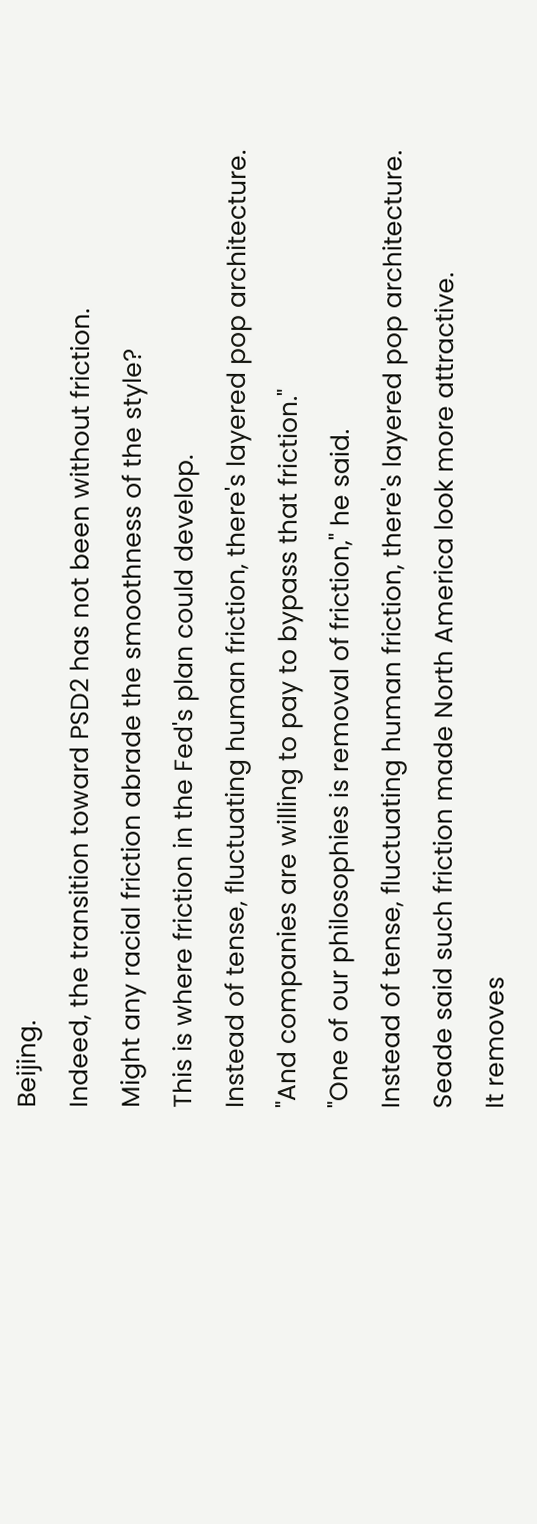Beijing.
Indeed, the transition toward PSD2 has not been without friction.
Might any racial friction abrade the smoothness of the style?
This is where friction in the Fed's plan could develop.
Instead of tense, fluctuating human friction, there's layered pop architecture.
"And companies are willing to pay to bypass that friction."
"One of our philosophies is removal of friction," he said.
Instead of tense, fluctuating human friction, there's layered pop architecture.
Seade said such friction made North America look more attractive.
It removes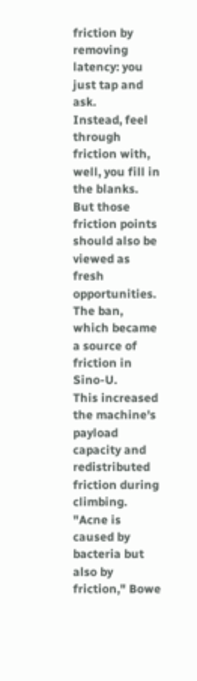friction by removing latency: you just tap and ask.
Instead, feel through friction with, well, you fill in the blanks.
But those friction points should also be viewed as fresh opportunities.
The ban, which became a source of friction in Sino-U.
This increased the machine's payload capacity and redistributed friction during climbing.
"Acne is caused by bacteria but also by friction," Bowe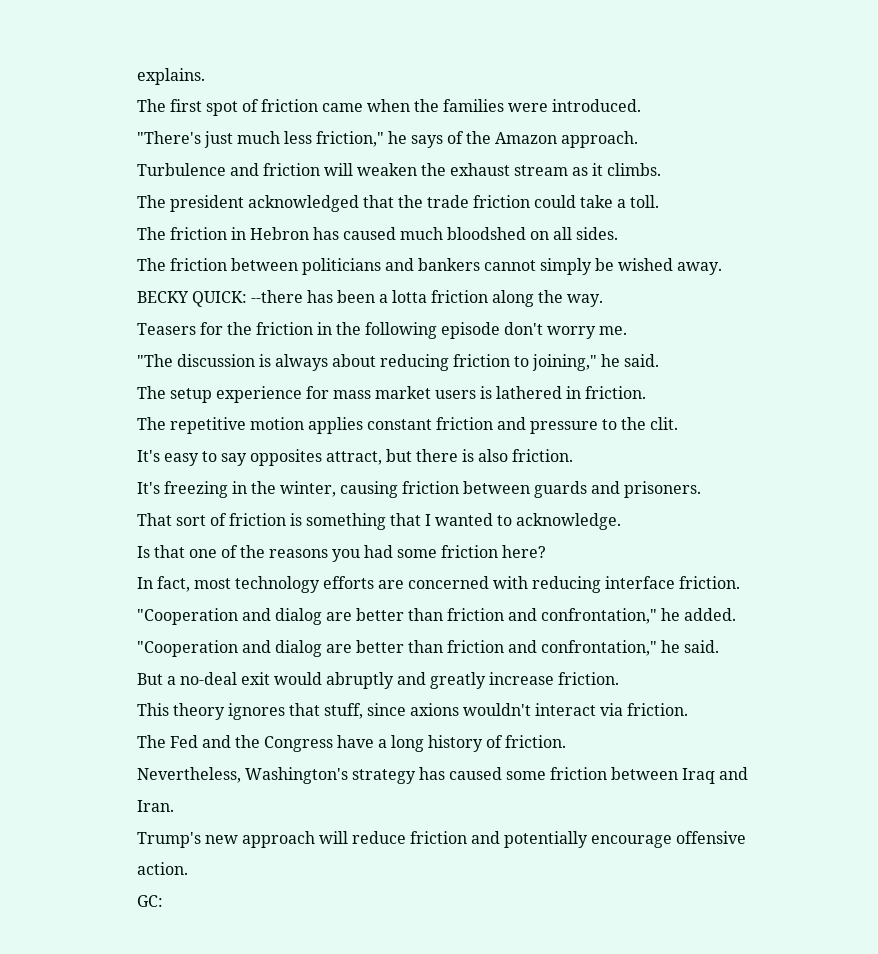explains.
The first spot of friction came when the families were introduced.
"There's just much less friction," he says of the Amazon approach.
Turbulence and friction will weaken the exhaust stream as it climbs.
The president acknowledged that the trade friction could take a toll.
The friction in Hebron has caused much bloodshed on all sides.
The friction between politicians and bankers cannot simply be wished away.
BECKY QUICK: --there has been a lotta friction along the way.
Teasers for the friction in the following episode don't worry me.
"The discussion is always about reducing friction to joining," he said.
The setup experience for mass market users is lathered in friction.
The repetitive motion applies constant friction and pressure to the clit.
It's easy to say opposites attract, but there is also friction.
It's freezing in the winter, causing friction between guards and prisoners.
That sort of friction is something that I wanted to acknowledge.
Is that one of the reasons you had some friction here?
In fact, most technology efforts are concerned with reducing interface friction.
"Cooperation and dialog are better than friction and confrontation," he added.
"Cooperation and dialog are better than friction and confrontation," he said.
But a no-deal exit would abruptly and greatly increase friction.
This theory ignores that stuff, since axions wouldn't interact via friction.
The Fed and the Congress have a long history of friction.
Nevertheless, Washington's strategy has caused some friction between Iraq and Iran.
Trump's new approach will reduce friction and potentially encourage offensive action.
GC: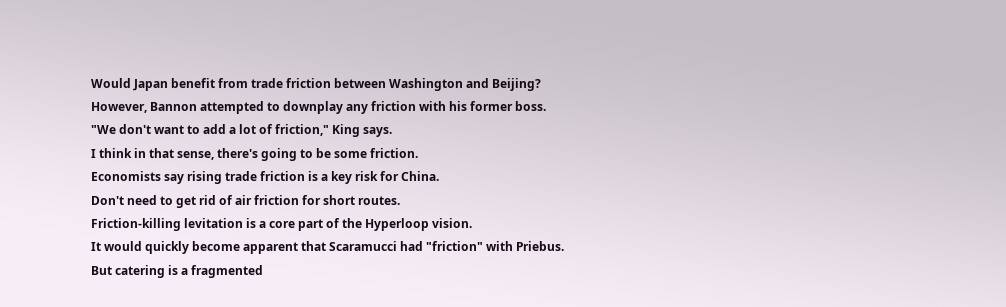Would Japan benefit from trade friction between Washington and Beijing?
However, Bannon attempted to downplay any friction with his former boss.
"We don't want to add a lot of friction," King says.
I think in that sense, there's going to be some friction.
Economists say rising trade friction is a key risk for China.
Don't need to get rid of air friction for short routes.
Friction-killing levitation is a core part of the Hyperloop vision.
It would quickly become apparent that Scaramucci had "friction" with Priebus.
But catering is a fragmented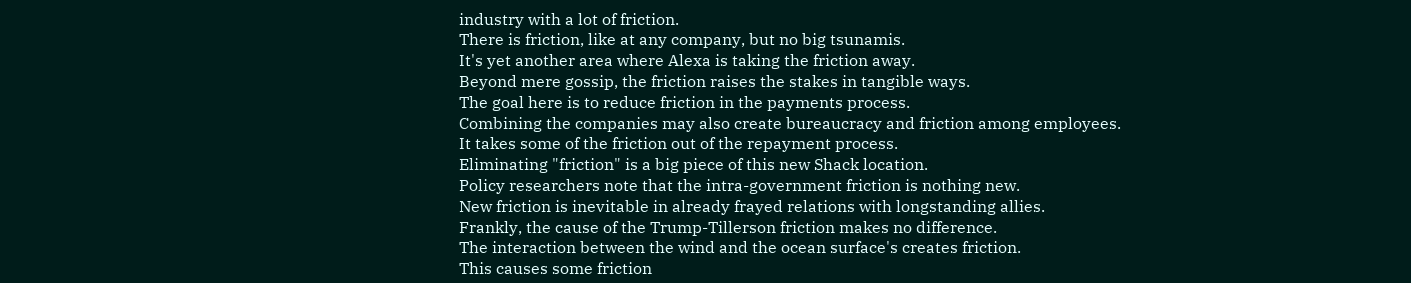industry with a lot of friction.
There is friction, like at any company, but no big tsunamis.
It's yet another area where Alexa is taking the friction away.
Beyond mere gossip, the friction raises the stakes in tangible ways.
The goal here is to reduce friction in the payments process.
Combining the companies may also create bureaucracy and friction among employees.
It takes some of the friction out of the repayment process.
Eliminating "friction" is a big piece of this new Shack location.
Policy researchers note that the intra-government friction is nothing new.
New friction is inevitable in already frayed relations with longstanding allies.
Frankly, the cause of the Trump-Tillerson friction makes no difference.
The interaction between the wind and the ocean surface's creates friction.
This causes some friction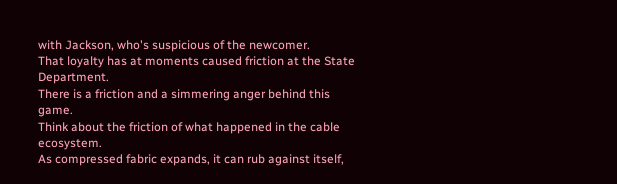with Jackson, who's suspicious of the newcomer.
That loyalty has at moments caused friction at the State Department.
There is a friction and a simmering anger behind this game.
Think about the friction of what happened in the cable ecosystem.
As compressed fabric expands, it can rub against itself,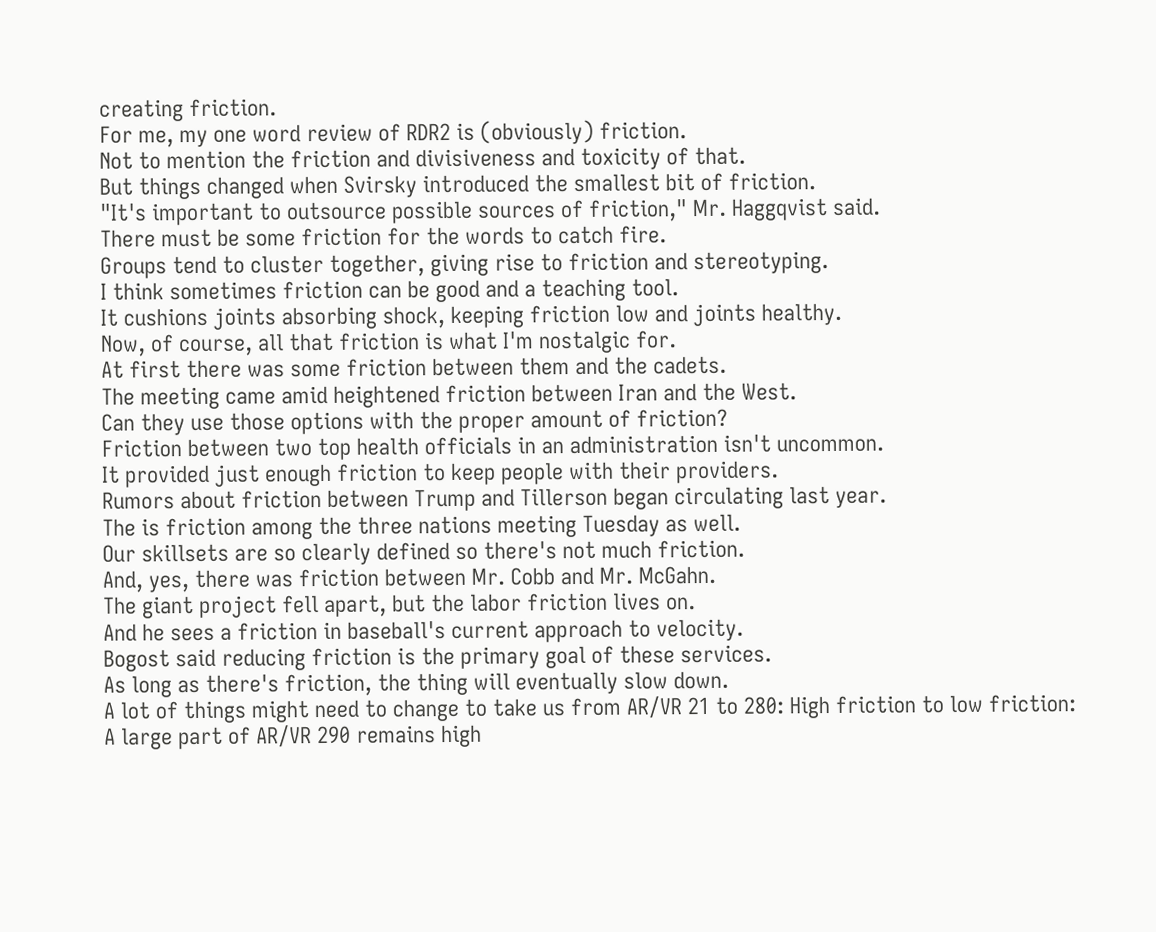creating friction.
For me, my one word review of RDR2 is (obviously) friction.
Not to mention the friction and divisiveness and toxicity of that.
But things changed when Svirsky introduced the smallest bit of friction.
"It's important to outsource possible sources of friction," Mr. Haggqvist said.
There must be some friction for the words to catch fire.
Groups tend to cluster together, giving rise to friction and stereotyping.
I think sometimes friction can be good and a teaching tool.
It cushions joints absorbing shock, keeping friction low and joints healthy.
Now, of course, all that friction is what I'm nostalgic for.
At first there was some friction between them and the cadets.
The meeting came amid heightened friction between Iran and the West.
Can they use those options with the proper amount of friction?
Friction between two top health officials in an administration isn't uncommon.
It provided just enough friction to keep people with their providers.
Rumors about friction between Trump and Tillerson began circulating last year.
The is friction among the three nations meeting Tuesday as well.
Our skillsets are so clearly defined so there's not much friction.
And, yes, there was friction between Mr. Cobb and Mr. McGahn.
The giant project fell apart, but the labor friction lives on.
And he sees a friction in baseball's current approach to velocity.
Bogost said reducing friction is the primary goal of these services.
As long as there's friction, the thing will eventually slow down.
A lot of things might need to change to take us from AR/VR 21 to 280: High friction to low friction: A large part of AR/VR 290 remains high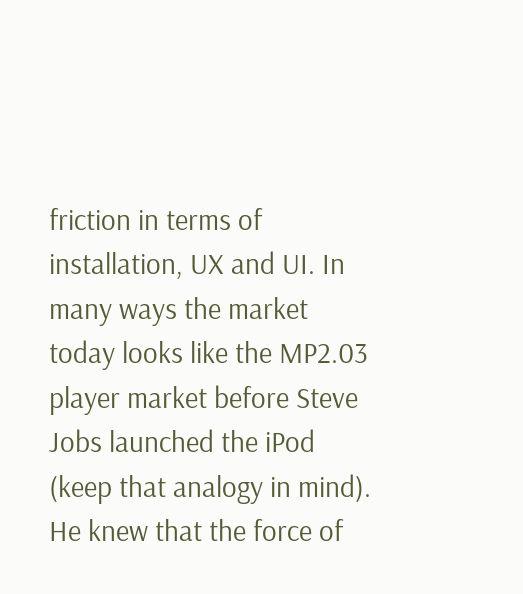friction in terms of installation, UX and UI. In many ways the market today looks like the MP2.03 player market before Steve Jobs launched the iPod (keep that analogy in mind).
He knew that the force of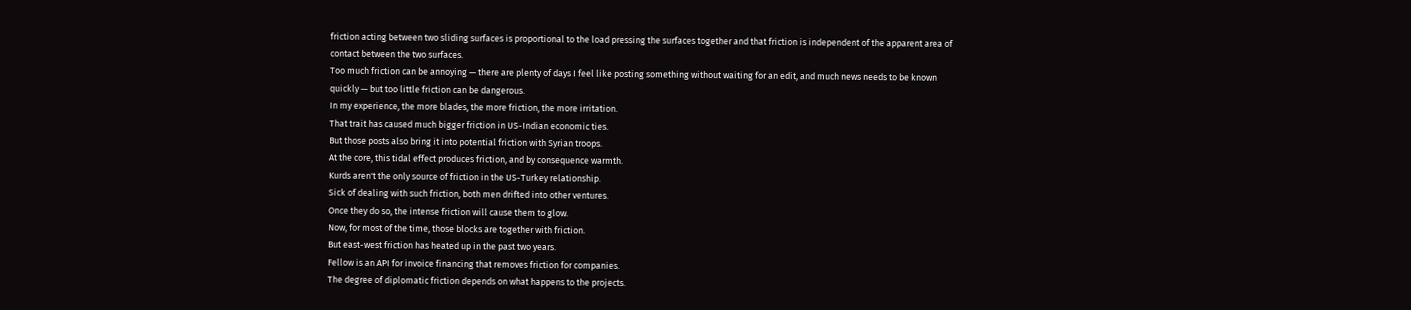friction acting between two sliding surfaces is proportional to the load pressing the surfaces together and that friction is independent of the apparent area of contact between the two surfaces.
Too much friction can be annoying — there are plenty of days I feel like posting something without waiting for an edit, and much news needs to be known quickly — but too little friction can be dangerous.
In my experience, the more blades, the more friction, the more irritation.
That trait has caused much bigger friction in US-Indian economic ties.
But those posts also bring it into potential friction with Syrian troops.
At the core, this tidal effect produces friction, and by consequence warmth.
Kurds aren't the only source of friction in the US-Turkey relationship.
Sick of dealing with such friction, both men drifted into other ventures.
Once they do so, the intense friction will cause them to glow.
Now, for most of the time, those blocks are together with friction.
But east-west friction has heated up in the past two years.
Fellow is an API for invoice financing that removes friction for companies.
The degree of diplomatic friction depends on what happens to the projects.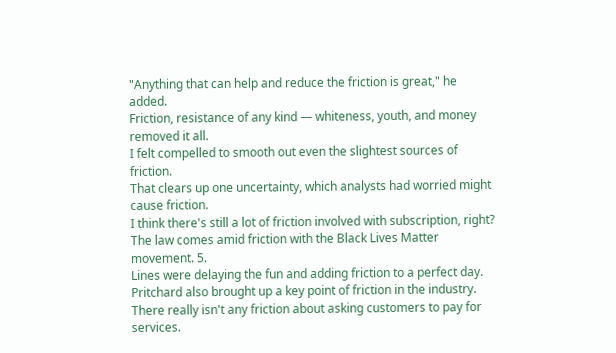"Anything that can help and reduce the friction is great," he added.
Friction, resistance of any kind — whiteness, youth, and money removed it all.
I felt compelled to smooth out even the slightest sources of friction.
That clears up one uncertainty, which analysts had worried might cause friction.
I think there's still a lot of friction involved with subscription, right?
The law comes amid friction with the Black Lives Matter movement. 5.
Lines were delaying the fun and adding friction to a perfect day.
Pritchard also brought up a key point of friction in the industry.
There really isn't any friction about asking customers to pay for services.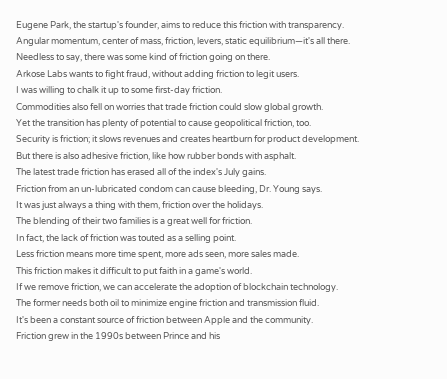Eugene Park, the startup's founder, aims to reduce this friction with transparency.
Angular momentum, center of mass, friction, levers, static equilibrium—it's all there.
Needless to say, there was some kind of friction going on there.
Arkose Labs wants to fight fraud, without adding friction to legit users.
I was willing to chalk it up to some first-day friction.
Commodities also fell on worries that trade friction could slow global growth.
Yet the transition has plenty of potential to cause geopolitical friction, too.
Security is friction; it slows revenues and creates heartburn for product development.
But there is also adhesive friction, like how rubber bonds with asphalt.
The latest trade friction has erased all of the index's July gains.
Friction from an un-lubricated condom can cause bleeding, Dr. Young says.
It was just always a thing with them, friction over the holidays.
The blending of their two families is a great well for friction.
In fact, the lack of friction was touted as a selling point.
Less friction means more time spent, more ads seen, more sales made.
This friction makes it difficult to put faith in a game's world.
If we remove friction, we can accelerate the adoption of blockchain technology.
The former needs both oil to minimize engine friction and transmission fluid.
It's been a constant source of friction between Apple and the community.
Friction grew in the 1990s between Prince and his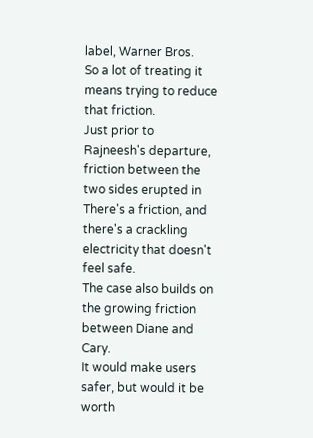label, Warner Bros.
So a lot of treating it means trying to reduce that friction.
Just prior to Rajneesh's departure, friction between the two sides erupted in
There's a friction, and there's a crackling electricity that doesn't feel safe.
The case also builds on the growing friction between Diane and Cary.
It would make users safer, but would it be worth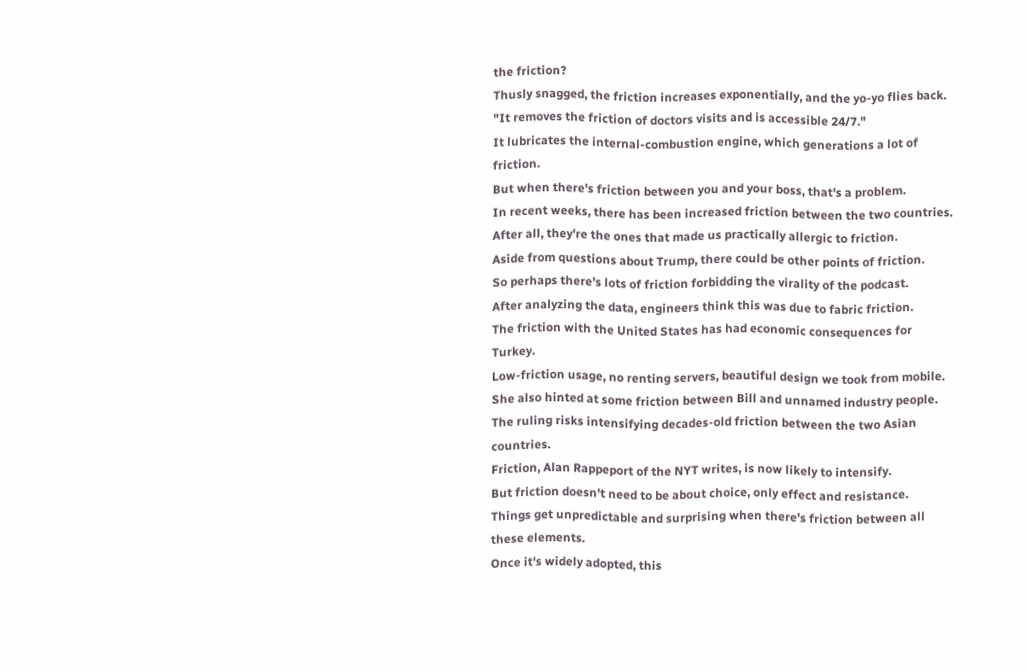the friction?
Thusly snagged, the friction increases exponentially, and the yo-yo flies back.
"It removes the friction of doctors visits and is accessible 24/7."
It lubricates the internal-combustion engine, which generations a lot of friction.
But when there's friction between you and your boss, that's a problem.
In recent weeks, there has been increased friction between the two countries.
After all, they're the ones that made us practically allergic to friction.
Aside from questions about Trump, there could be other points of friction.
So perhaps there's lots of friction forbidding the virality of the podcast.
After analyzing the data, engineers think this was due to fabric friction.
The friction with the United States has had economic consequences for Turkey.
Low-friction usage, no renting servers, beautiful design we took from mobile.
She also hinted at some friction between Bill and unnamed industry people.
The ruling risks intensifying decades-old friction between the two Asian countries.
Friction, Alan Rappeport of the NYT writes, is now likely to intensify.
But friction doesn't need to be about choice, only effect and resistance.
Things get unpredictable and surprising when there's friction between all these elements.
Once it's widely adopted, this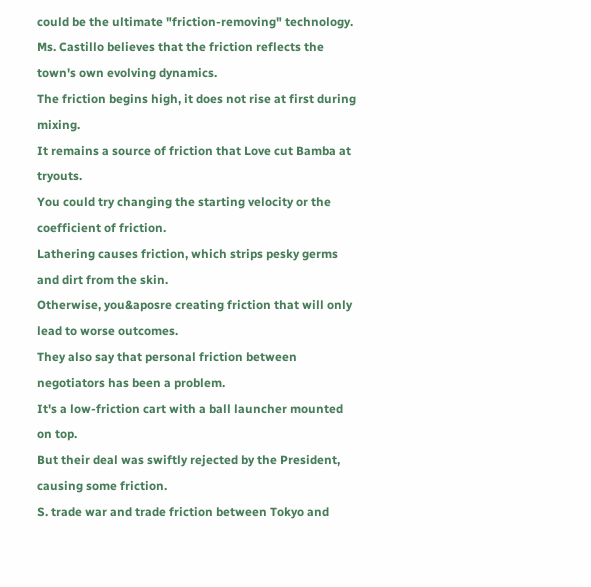could be the ultimate "friction-removing" technology.
Ms. Castillo believes that the friction reflects the town's own evolving dynamics.
The friction begins high, it does not rise at first during mixing.
It remains a source of friction that Love cut Bamba at tryouts.
You could try changing the starting velocity or the coefficient of friction.
Lathering causes friction, which strips pesky germs and dirt from the skin.
Otherwise, you&aposre creating friction that will only lead to worse outcomes.
They also say that personal friction between negotiators has been a problem.
It's a low-friction cart with a ball launcher mounted on top.
But their deal was swiftly rejected by the President, causing some friction.
S. trade war and trade friction between Tokyo and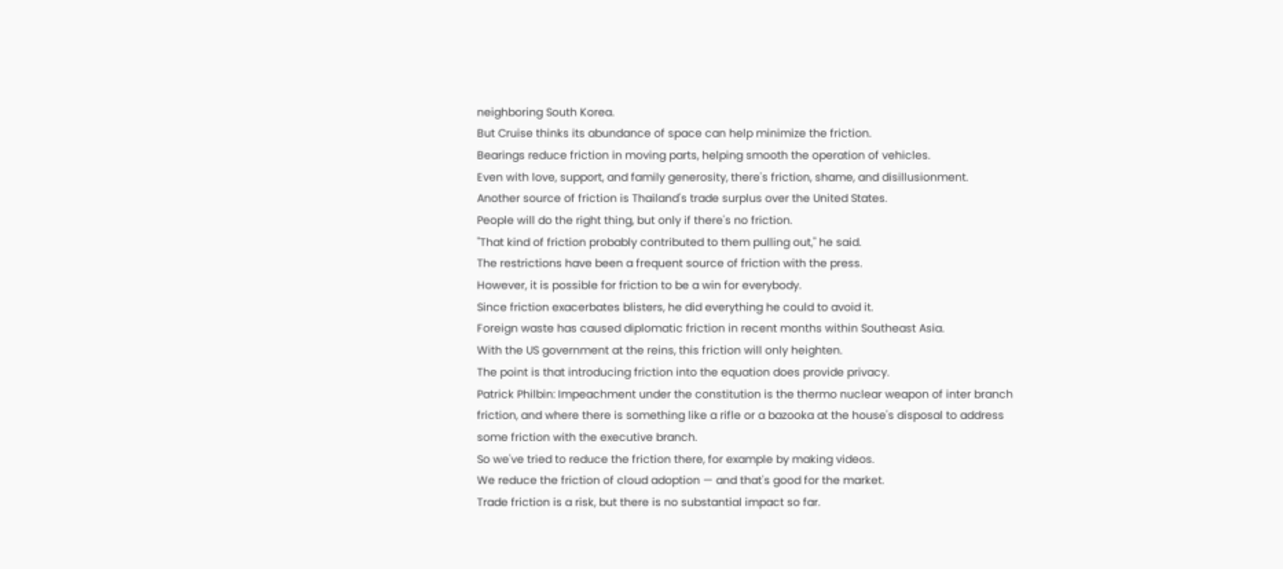neighboring South Korea.
But Cruise thinks its abundance of space can help minimize the friction.
Bearings reduce friction in moving parts, helping smooth the operation of vehicles.
Even with love, support, and family generosity, there's friction, shame, and disillusionment.
Another source of friction is Thailand's trade surplus over the United States.
People will do the right thing, but only if there's no friction.
"That kind of friction probably contributed to them pulling out," he said.
The restrictions have been a frequent source of friction with the press.
However, it is possible for friction to be a win for everybody.
Since friction exacerbates blisters, he did everything he could to avoid it.
Foreign waste has caused diplomatic friction in recent months within Southeast Asia.
With the US government at the reins, this friction will only heighten.
The point is that introducing friction into the equation does provide privacy.
Patrick Philbin: Impeachment under the constitution is the thermo nuclear weapon of inter branch friction, and where there is something like a rifle or a bazooka at the house's disposal to address some friction with the executive branch.
So we've tried to reduce the friction there, for example by making videos.
We reduce the friction of cloud adoption — and that's good for the market.
Trade friction is a risk, but there is no substantial impact so far.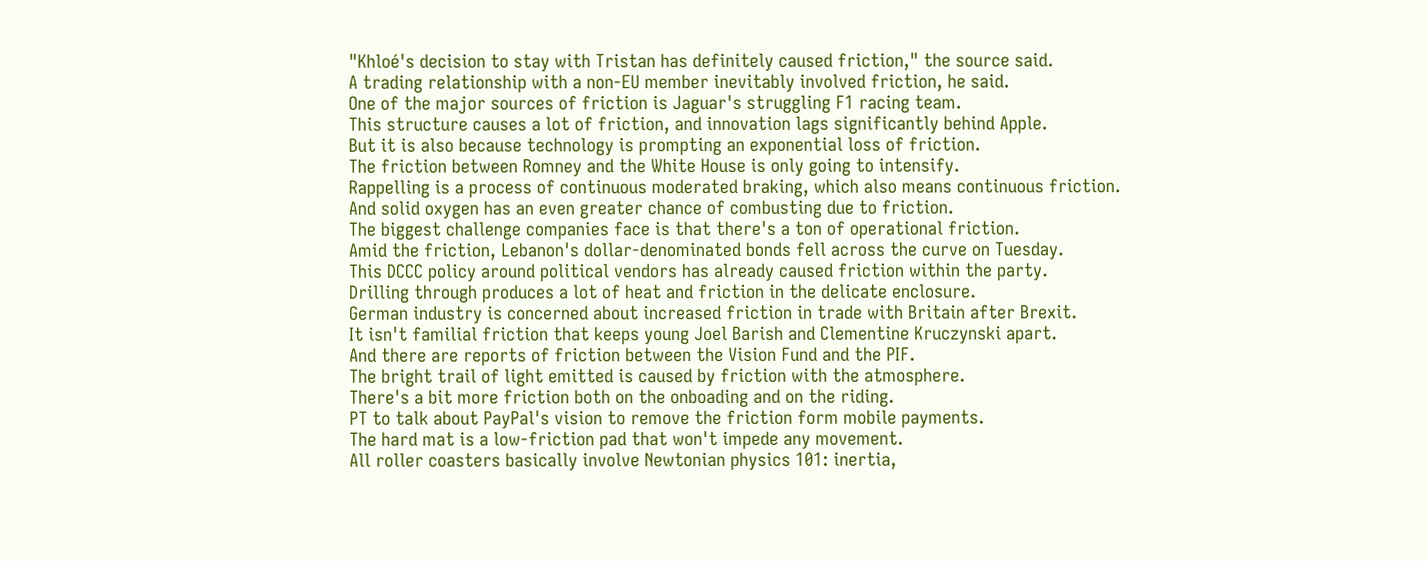"Khloé's decision to stay with Tristan has definitely caused friction," the source said.
A trading relationship with a non-EU member inevitably involved friction, he said.
One of the major sources of friction is Jaguar's struggling F1 racing team.
This structure causes a lot of friction, and innovation lags significantly behind Apple.
But it is also because technology is prompting an exponential loss of friction.
The friction between Romney and the White House is only going to intensify.
Rappelling is a process of continuous moderated braking, which also means continuous friction.
And solid oxygen has an even greater chance of combusting due to friction.
The biggest challenge companies face is that there's a ton of operational friction.
Amid the friction, Lebanon's dollar-denominated bonds fell across the curve on Tuesday.
This DCCC policy around political vendors has already caused friction within the party.
Drilling through produces a lot of heat and friction in the delicate enclosure.
German industry is concerned about increased friction in trade with Britain after Brexit.
It isn't familial friction that keeps young Joel Barish and Clementine Kruczynski apart.
And there are reports of friction between the Vision Fund and the PIF.
The bright trail of light emitted is caused by friction with the atmosphere.
There's a bit more friction both on the onboading and on the riding.
PT to talk about PayPal's vision to remove the friction form mobile payments.
The hard mat is a low-friction pad that won't impede any movement.
All roller coasters basically involve Newtonian physics 101: inertia,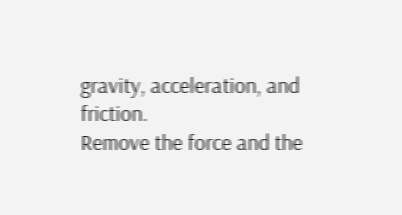gravity, acceleration, and friction.
Remove the force and the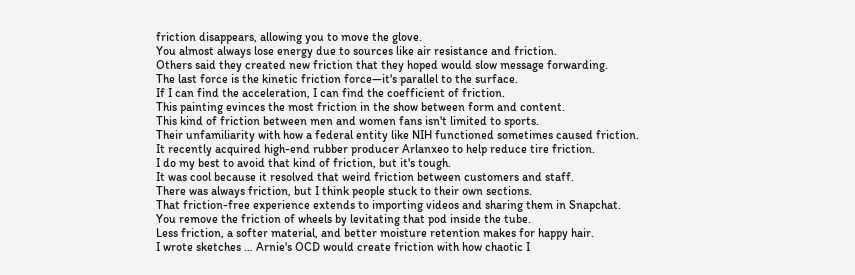friction disappears, allowing you to move the glove.
You almost always lose energy due to sources like air resistance and friction.
Others said they created new friction that they hoped would slow message forwarding.
The last force is the kinetic friction force—it's parallel to the surface.
If I can find the acceleration, I can find the coefficient of friction.
This painting evinces the most friction in the show between form and content.
This kind of friction between men and women fans isn't limited to sports.
Their unfamiliarity with how a federal entity like NIH functioned sometimes caused friction.
It recently acquired high-end rubber producer Arlanxeo to help reduce tire friction.
I do my best to avoid that kind of friction, but it's tough.
It was cool because it resolved that weird friction between customers and staff.
There was always friction, but I think people stuck to their own sections.
That friction-free experience extends to importing videos and sharing them in Snapchat.
You remove the friction of wheels by levitating that pod inside the tube.
Less friction, a softer material, and better moisture retention makes for happy hair.
I wrote sketches … Arnie's OCD would create friction with how chaotic I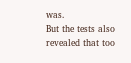was.
But the tests also revealed that too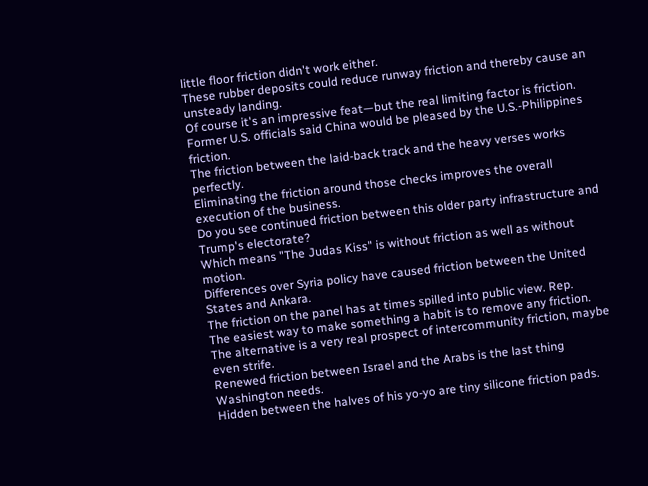little floor friction didn't work either.
These rubber deposits could reduce runway friction and thereby cause an unsteady landing.
Of course it's an impressive feat—but the real limiting factor is friction.
Former U.S. officials said China would be pleased by the U.S.-Philippines friction.
The friction between the laid-back track and the heavy verses works perfectly.
Eliminating the friction around those checks improves the overall execution of the business.
Do you see continued friction between this older party infrastructure and Trump's electorate?
Which means "The Judas Kiss" is without friction as well as without motion.
Differences over Syria policy have caused friction between the United States and Ankara.
The friction on the panel has at times spilled into public view. Rep.
The easiest way to make something a habit is to remove any friction.
The alternative is a very real prospect of intercommunity friction, maybe even strife.
Renewed friction between Israel and the Arabs is the last thing Washington needs.
Hidden between the halves of his yo-yo are tiny silicone friction pads.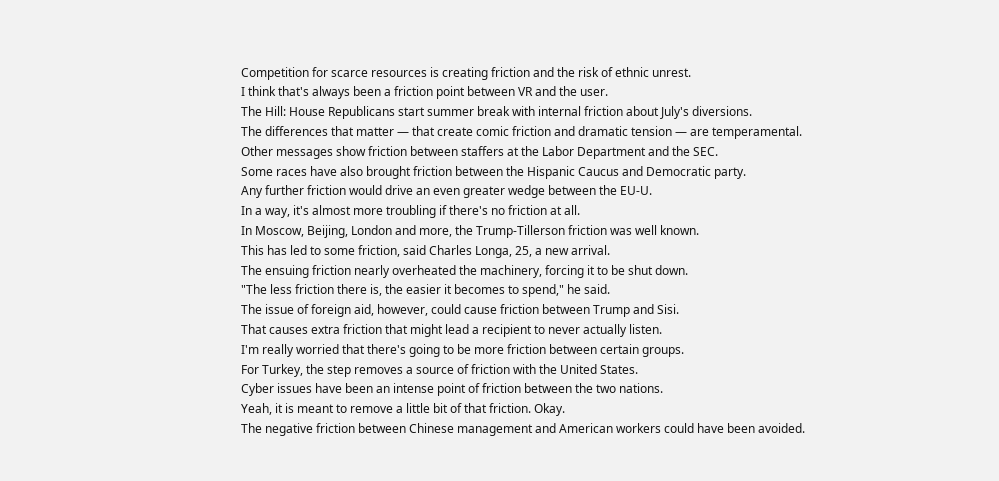Competition for scarce resources is creating friction and the risk of ethnic unrest.
I think that's always been a friction point between VR and the user.
The Hill: House Republicans start summer break with internal friction about July's diversions.
The differences that matter — that create comic friction and dramatic tension — are temperamental.
Other messages show friction between staffers at the Labor Department and the SEC.
Some races have also brought friction between the Hispanic Caucus and Democratic party.
Any further friction would drive an even greater wedge between the EU-U.
In a way, it's almost more troubling if there's no friction at all.
In Moscow, Beijing, London and more, the Trump-Tillerson friction was well known.
This has led to some friction, said Charles Longa, 25, a new arrival.
The ensuing friction nearly overheated the machinery, forcing it to be shut down.
"The less friction there is, the easier it becomes to spend," he said.
The issue of foreign aid, however, could cause friction between Trump and Sisi.
That causes extra friction that might lead a recipient to never actually listen.
I'm really worried that there's going to be more friction between certain groups.
For Turkey, the step removes a source of friction with the United States.
Cyber issues have been an intense point of friction between the two nations.
Yeah, it is meant to remove a little bit of that friction. Okay.
The negative friction between Chinese management and American workers could have been avoided.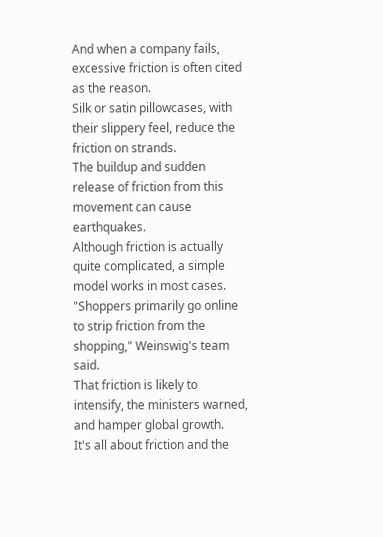And when a company fails, excessive friction is often cited as the reason.
Silk or satin pillowcases, with their slippery feel, reduce the friction on strands.
The buildup and sudden release of friction from this movement can cause earthquakes.
Although friction is actually quite complicated, a simple model works in most cases.
"Shoppers primarily go online to strip friction from the shopping," Weinswig's team said.
That friction is likely to intensify, the ministers warned, and hamper global growth.
It's all about friction and the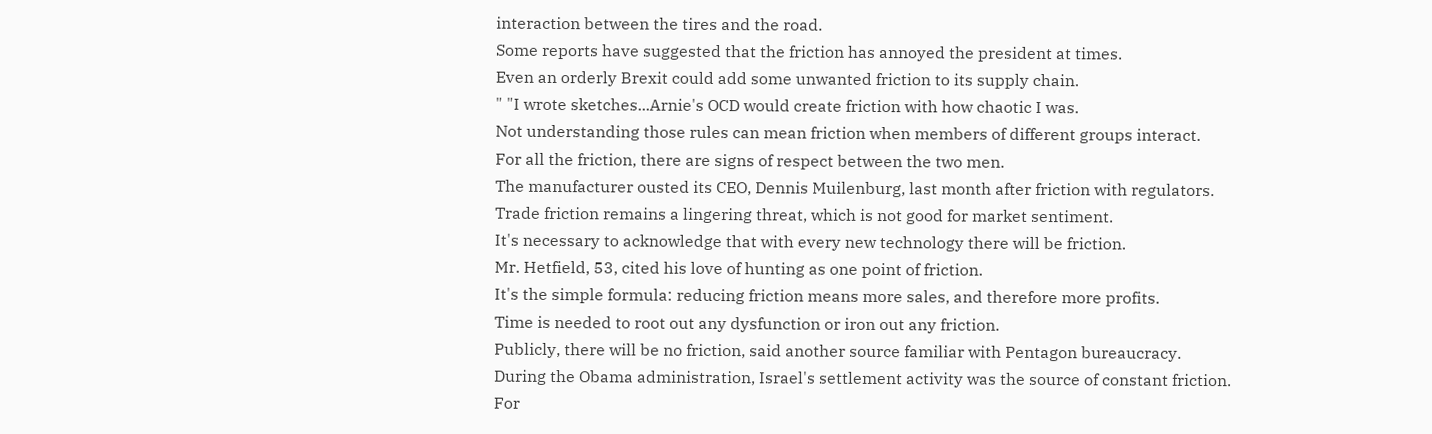interaction between the tires and the road.
Some reports have suggested that the friction has annoyed the president at times.
Even an orderly Brexit could add some unwanted friction to its supply chain.
" "I wrote sketches...Arnie's OCD would create friction with how chaotic I was.
Not understanding those rules can mean friction when members of different groups interact.
For all the friction, there are signs of respect between the two men.
The manufacturer ousted its CEO, Dennis Muilenburg, last month after friction with regulators.
Trade friction remains a lingering threat, which is not good for market sentiment.
It's necessary to acknowledge that with every new technology there will be friction.
Mr. Hetfield, 53, cited his love of hunting as one point of friction.
It's the simple formula: reducing friction means more sales, and therefore more profits.
Time is needed to root out any dysfunction or iron out any friction.
Publicly, there will be no friction, said another source familiar with Pentagon bureaucracy.
During the Obama administration, Israel's settlement activity was the source of constant friction.
For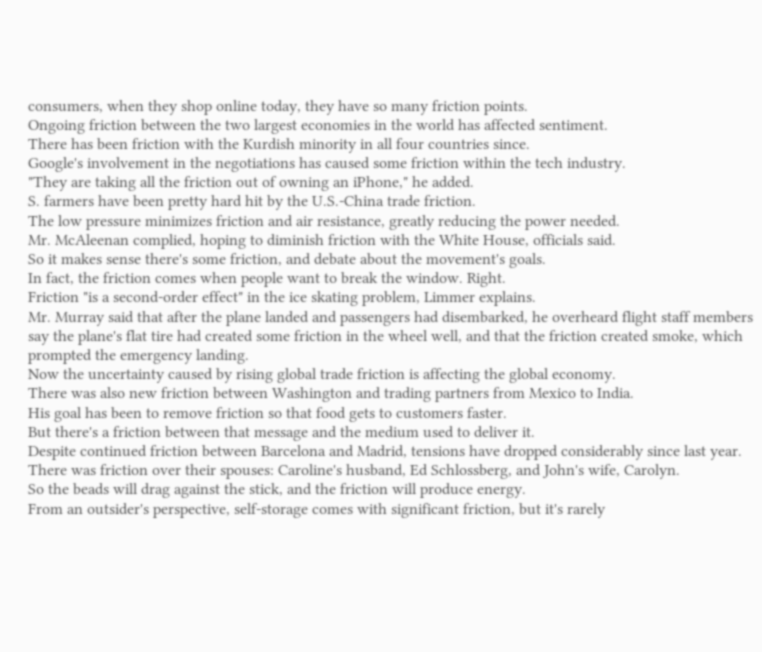consumers, when they shop online today, they have so many friction points.
Ongoing friction between the two largest economies in the world has affected sentiment.
There has been friction with the Kurdish minority in all four countries since.
Google's involvement in the negotiations has caused some friction within the tech industry.
"They are taking all the friction out of owning an iPhone," he added.
S. farmers have been pretty hard hit by the U.S.-China trade friction.
The low pressure minimizes friction and air resistance, greatly reducing the power needed.
Mr. McAleenan complied, hoping to diminish friction with the White House, officials said.
So it makes sense there's some friction, and debate about the movement's goals.
In fact, the friction comes when people want to break the window. Right.
Friction "is a second-order effect" in the ice skating problem, Limmer explains.
Mr. Murray said that after the plane landed and passengers had disembarked, he overheard flight staff members say the plane's flat tire had created some friction in the wheel well, and that the friction created smoke, which prompted the emergency landing.
Now the uncertainty caused by rising global trade friction is affecting the global economy.
There was also new friction between Washington and trading partners from Mexico to India.
His goal has been to remove friction so that food gets to customers faster.
But there's a friction between that message and the medium used to deliver it.
Despite continued friction between Barcelona and Madrid, tensions have dropped considerably since last year.
There was friction over their spouses: Caroline's husband, Ed Schlossberg, and John's wife, Carolyn.
So the beads will drag against the stick, and the friction will produce energy.
From an outsider's perspective, self-storage comes with significant friction, but it's rarely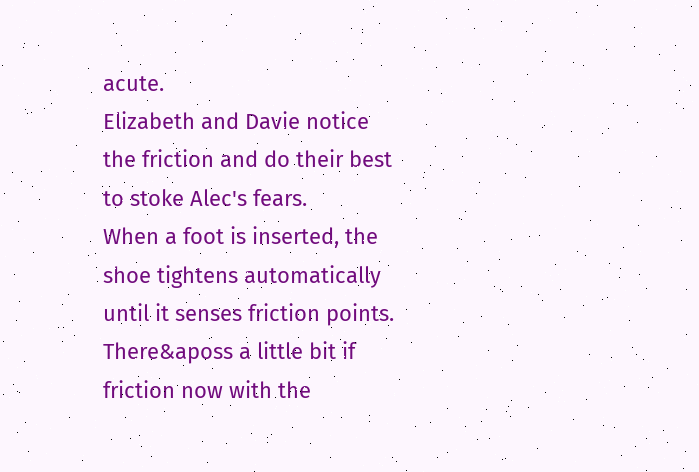acute.
Elizabeth and Davie notice the friction and do their best to stoke Alec's fears.
When a foot is inserted, the shoe tightens automatically until it senses friction points.
There&aposs a little bit if friction now with the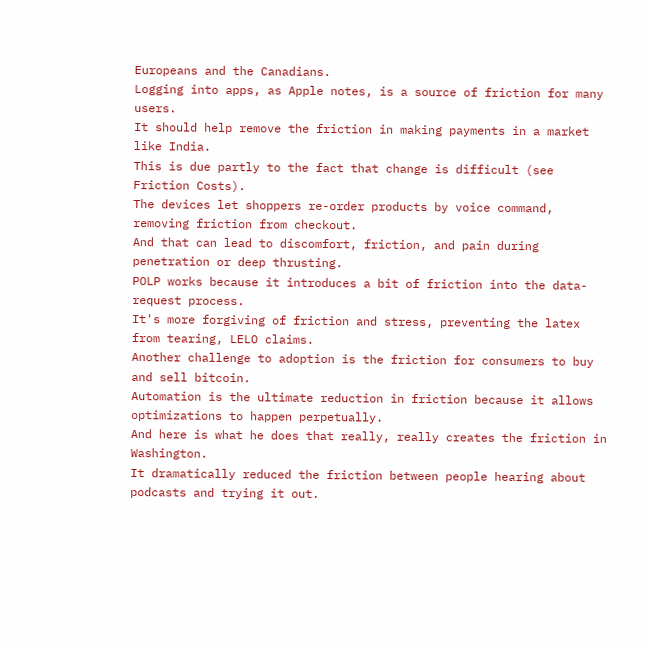Europeans and the Canadians.
Logging into apps, as Apple notes, is a source of friction for many users.
It should help remove the friction in making payments in a market like India.
This is due partly to the fact that change is difficult (see Friction Costs).
The devices let shoppers re-order products by voice command, removing friction from checkout.
And that can lead to discomfort, friction, and pain during penetration or deep thrusting.
POLP works because it introduces a bit of friction into the data-request process.
It's more forgiving of friction and stress, preventing the latex from tearing, LELO claims.
Another challenge to adoption is the friction for consumers to buy and sell bitcoin.
Automation is the ultimate reduction in friction because it allows optimizations to happen perpetually.
And here is what he does that really, really creates the friction in Washington.
It dramatically reduced the friction between people hearing about podcasts and trying it out.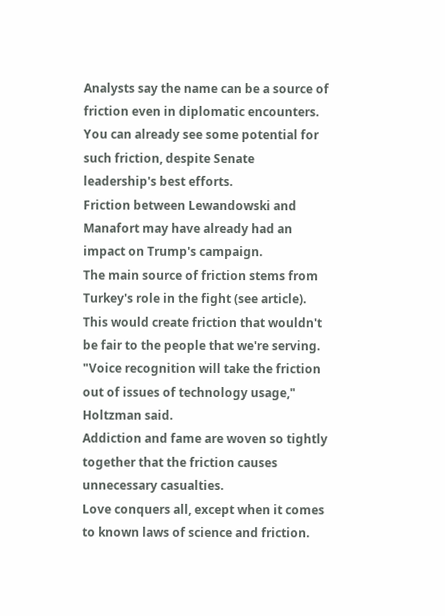Analysts say the name can be a source of friction even in diplomatic encounters.
You can already see some potential for such friction, despite Senate leadership's best efforts.
Friction between Lewandowski and Manafort may have already had an impact on Trump's campaign.
The main source of friction stems from Turkey's role in the fight (see article).
This would create friction that wouldn't be fair to the people that we're serving.
"Voice recognition will take the friction out of issues of technology usage," Holtzman said.
Addiction and fame are woven so tightly together that the friction causes unnecessary casualties.
Love conquers all, except when it comes to known laws of science and friction.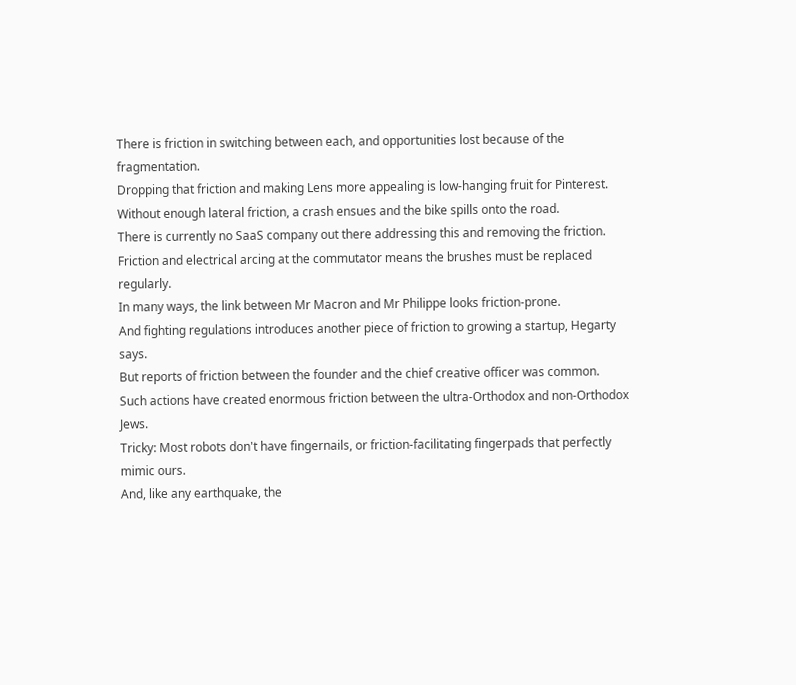There is friction in switching between each, and opportunities lost because of the fragmentation.
Dropping that friction and making Lens more appealing is low-hanging fruit for Pinterest.
Without enough lateral friction, a crash ensues and the bike spills onto the road.
There is currently no SaaS company out there addressing this and removing the friction.
Friction and electrical arcing at the commutator means the brushes must be replaced regularly.
In many ways, the link between Mr Macron and Mr Philippe looks friction-prone.
And fighting regulations introduces another piece of friction to growing a startup, Hegarty says.
But reports of friction between the founder and the chief creative officer was common.
Such actions have created enormous friction between the ultra-Orthodox and non-Orthodox Jews.
Tricky: Most robots don't have fingernails, or friction-facilitating fingerpads that perfectly mimic ours.
And, like any earthquake, the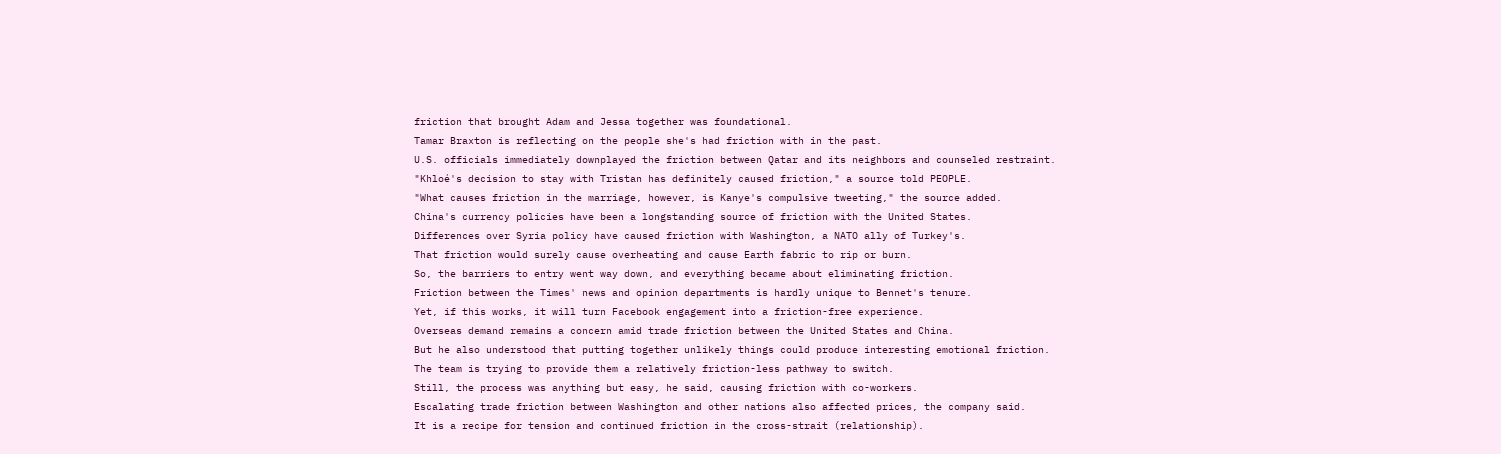friction that brought Adam and Jessa together was foundational.
Tamar Braxton is reflecting on the people she's had friction with in the past.
U.S. officials immediately downplayed the friction between Qatar and its neighbors and counseled restraint.
"Khloé's decision to stay with Tristan has definitely caused friction," a source told PEOPLE.
"What causes friction in the marriage, however, is Kanye's compulsive tweeting," the source added.
China's currency policies have been a longstanding source of friction with the United States.
Differences over Syria policy have caused friction with Washington, a NATO ally of Turkey's.
That friction would surely cause overheating and cause Earth fabric to rip or burn.
So, the barriers to entry went way down, and everything became about eliminating friction.
Friction between the Times' news and opinion departments is hardly unique to Bennet's tenure.
Yet, if this works, it will turn Facebook engagement into a friction-free experience.
Overseas demand remains a concern amid trade friction between the United States and China.
But he also understood that putting together unlikely things could produce interesting emotional friction.
The team is trying to provide them a relatively friction-less pathway to switch.
Still, the process was anything but easy, he said, causing friction with co-workers.
Escalating trade friction between Washington and other nations also affected prices, the company said.
It is a recipe for tension and continued friction in the cross-strait (relationship).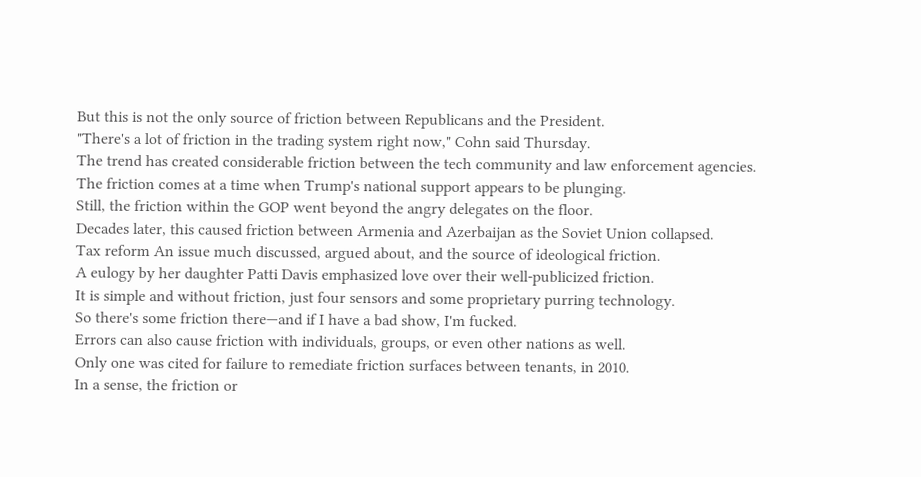But this is not the only source of friction between Republicans and the President.
"There's a lot of friction in the trading system right now," Cohn said Thursday.
The trend has created considerable friction between the tech community and law enforcement agencies.
The friction comes at a time when Trump's national support appears to be plunging.
Still, the friction within the GOP went beyond the angry delegates on the floor.
Decades later, this caused friction between Armenia and Azerbaijan as the Soviet Union collapsed.
Tax reform An issue much discussed, argued about, and the source of ideological friction.
A eulogy by her daughter Patti Davis emphasized love over their well-publicized friction.
It is simple and without friction, just four sensors and some proprietary purring technology.
So there's some friction there—and if I have a bad show, I'm fucked.
Errors can also cause friction with individuals, groups, or even other nations as well.
Only one was cited for failure to remediate friction surfaces between tenants, in 2010.
In a sense, the friction or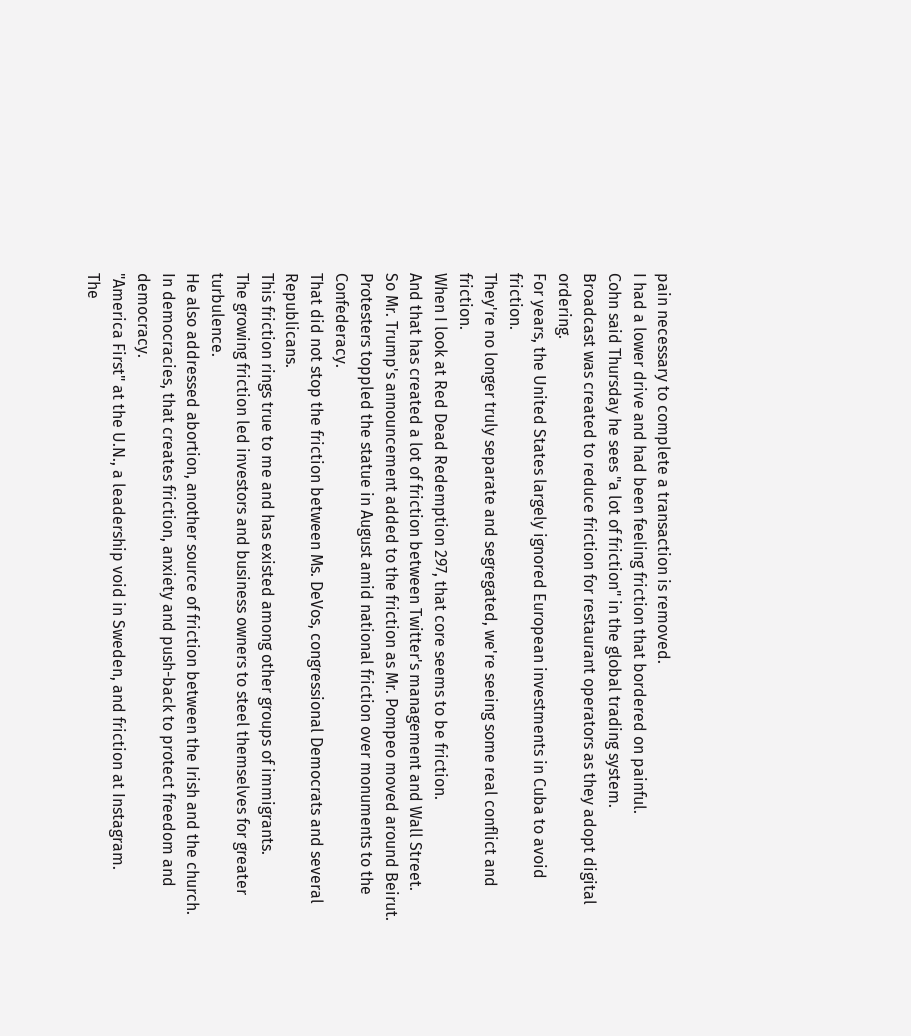pain necessary to complete a transaction is removed.
I had a lower drive and had been feeling friction that bordered on painful.
Cohn said Thursday he sees "a lot of friction" in the global trading system.
Broadcast was created to reduce friction for restaurant operators as they adopt digital ordering.
For years, the United States largely ignored European investments in Cuba to avoid friction.
They're no longer truly separate and segregated, we're seeing some real conflict and friction.
When I look at Red Dead Redemption 297, that core seems to be friction.
And that has created a lot of friction between Twitter's management and Wall Street.
So Mr. Trump's announcement added to the friction as Mr. Pompeo moved around Beirut.
Protesters toppled the statue in August amid national friction over monuments to the Confederacy.
That did not stop the friction between Ms. DeVos, congressional Democrats and several Republicans.
This friction rings true to me and has existed among other groups of immigrants.
The growing friction led investors and business owners to steel themselves for greater turbulence.
He also addressed abortion, another source of friction between the Irish and the church.
In democracies, that creates friction, anxiety and push-back to protect freedom and democracy.
"America First" at the U.N., a leadership void in Sweden, and friction at Instagram.
The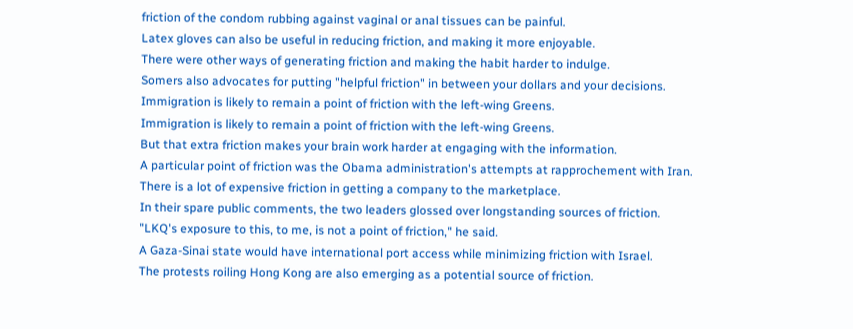friction of the condom rubbing against vaginal or anal tissues can be painful.
Latex gloves can also be useful in reducing friction, and making it more enjoyable.
There were other ways of generating friction and making the habit harder to indulge.
Somers also advocates for putting "helpful friction" in between your dollars and your decisions.
Immigration is likely to remain a point of friction with the left-wing Greens.
Immigration is likely to remain a point of friction with the left-wing Greens.
But that extra friction makes your brain work harder at engaging with the information.
A particular point of friction was the Obama administration's attempts at rapprochement with Iran.
There is a lot of expensive friction in getting a company to the marketplace.
In their spare public comments, the two leaders glossed over longstanding sources of friction.
"LKQ's exposure to this, to me, is not a point of friction," he said.
A Gaza-Sinai state would have international port access while minimizing friction with Israel.
The protests roiling Hong Kong are also emerging as a potential source of friction.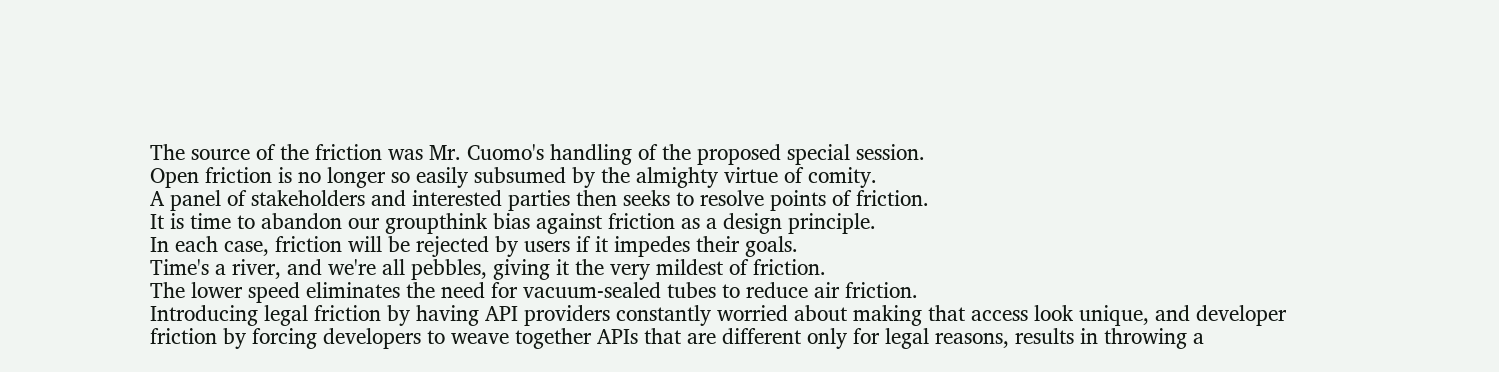The source of the friction was Mr. Cuomo's handling of the proposed special session.
Open friction is no longer so easily subsumed by the almighty virtue of comity.
A panel of stakeholders and interested parties then seeks to resolve points of friction.
It is time to abandon our groupthink bias against friction as a design principle.
In each case, friction will be rejected by users if it impedes their goals.
Time's a river, and we're all pebbles, giving it the very mildest of friction.
The lower speed eliminates the need for vacuum-sealed tubes to reduce air friction.
Introducing legal friction by having API providers constantly worried about making that access look unique, and developer friction by forcing developers to weave together APIs that are different only for legal reasons, results in throwing a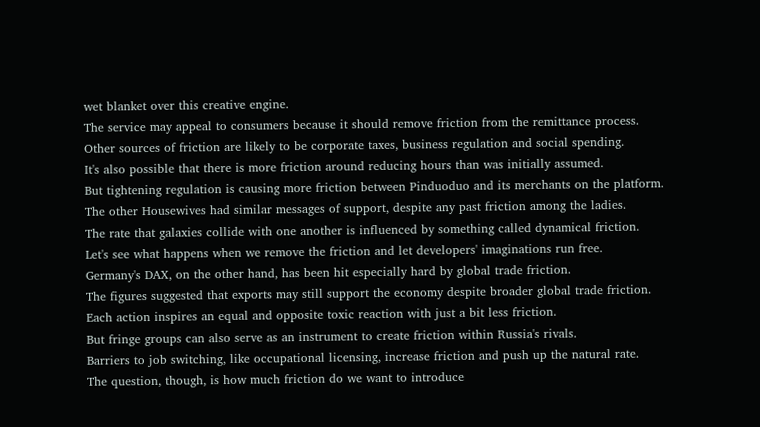wet blanket over this creative engine.
The service may appeal to consumers because it should remove friction from the remittance process.
Other sources of friction are likely to be corporate taxes, business regulation and social spending.
It's also possible that there is more friction around reducing hours than was initially assumed.
But tightening regulation is causing more friction between Pinduoduo and its merchants on the platform.
The other Housewives had similar messages of support, despite any past friction among the ladies.
The rate that galaxies collide with one another is influenced by something called dynamical friction.
Let's see what happens when we remove the friction and let developers' imaginations run free.
Germany's DAX, on the other hand, has been hit especially hard by global trade friction.
The figures suggested that exports may still support the economy despite broader global trade friction.
Each action inspires an equal and opposite toxic reaction with just a bit less friction.
But fringe groups can also serve as an instrument to create friction within Russia's rivals.
Barriers to job switching, like occupational licensing, increase friction and push up the natural rate.
The question, though, is how much friction do we want to introduce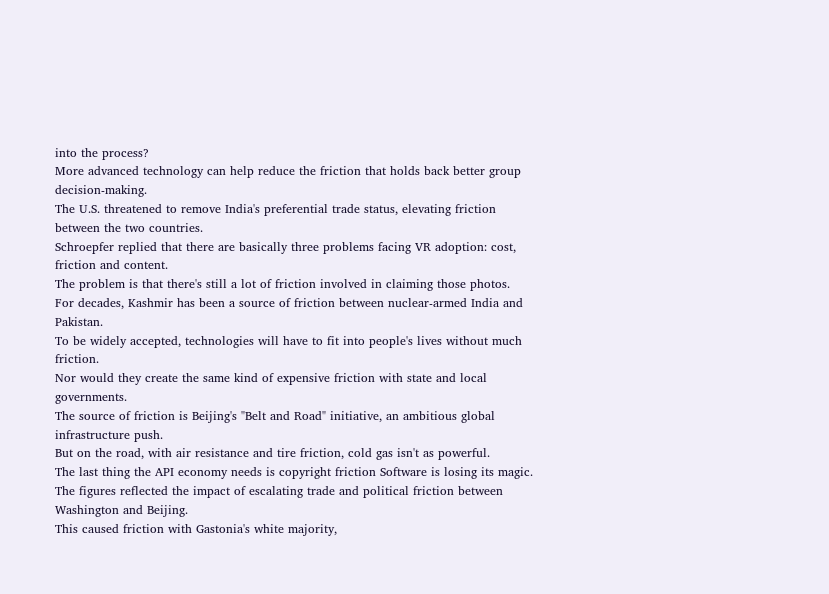into the process?
More advanced technology can help reduce the friction that holds back better group decision-making.
The U.S. threatened to remove India's preferential trade status, elevating friction between the two countries.
Schroepfer replied that there are basically three problems facing VR adoption: cost, friction and content.
The problem is that there's still a lot of friction involved in claiming those photos.
For decades, Kashmir has been a source of friction between nuclear-armed India and Pakistan.
To be widely accepted, technologies will have to fit into people's lives without much friction.
Nor would they create the same kind of expensive friction with state and local governments.
The source of friction is Beijing's "Belt and Road" initiative, an ambitious global infrastructure push.
But on the road, with air resistance and tire friction, cold gas isn't as powerful.
The last thing the API economy needs is copyright friction Software is losing its magic.
The figures reflected the impact of escalating trade and political friction between Washington and Beijing.
This caused friction with Gastonia's white majority,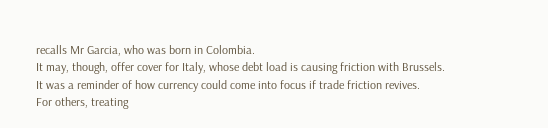recalls Mr Garcia, who was born in Colombia.
It may, though, offer cover for Italy, whose debt load is causing friction with Brussels.
It was a reminder of how currency could come into focus if trade friction revives.
For others, treating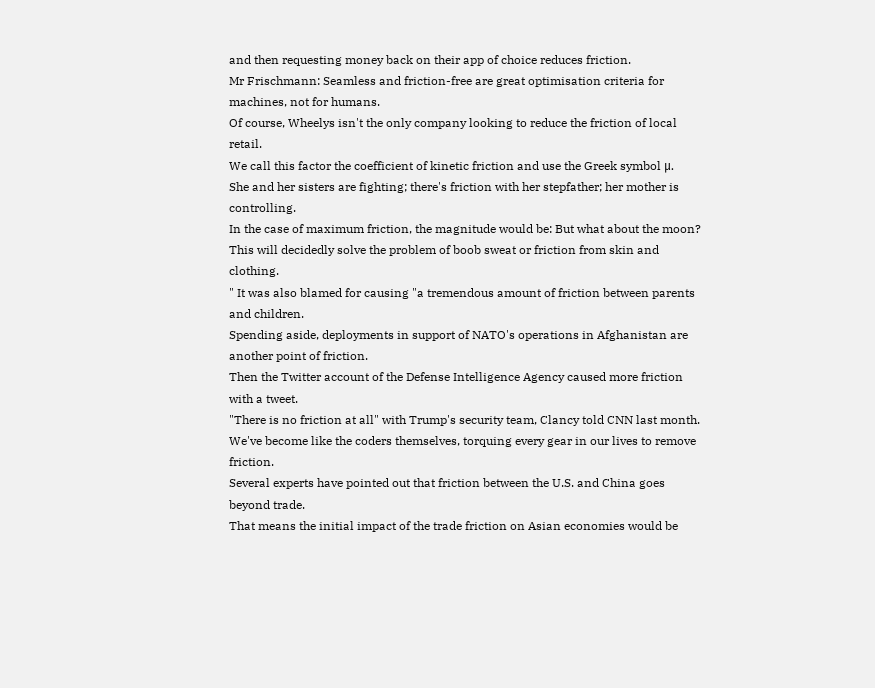and then requesting money back on their app of choice reduces friction.
Mr Frischmann: Seamless and friction-free are great optimisation criteria for machines, not for humans.
Of course, Wheelys isn't the only company looking to reduce the friction of local retail.
We call this factor the coefficient of kinetic friction and use the Greek symbol μ.
She and her sisters are fighting; there's friction with her stepfather; her mother is controlling.
In the case of maximum friction, the magnitude would be: But what about the moon?
This will decidedly solve the problem of boob sweat or friction from skin and clothing.
" It was also blamed for causing "a tremendous amount of friction between parents and children.
Spending aside, deployments in support of NATO's operations in Afghanistan are another point of friction.
Then the Twitter account of the Defense Intelligence Agency caused more friction with a tweet.
"There is no friction at all" with Trump's security team, Clancy told CNN last month.
We've become like the coders themselves, torquing every gear in our lives to remove friction.
Several experts have pointed out that friction between the U.S. and China goes beyond trade.
That means the initial impact of the trade friction on Asian economies would be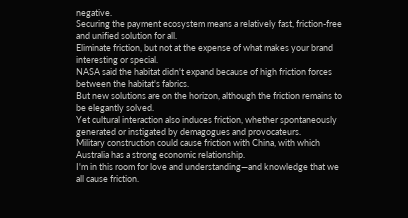negative.
Securing the payment ecosystem means a relatively fast, friction-free and unified solution for all.
Eliminate friction, but not at the expense of what makes your brand interesting or special.
NASA said the habitat didn't expand because of high friction forces between the habitat's fabrics.
But new solutions are on the horizon, although the friction remains to be elegantly solved.
Yet cultural interaction also induces friction, whether spontaneously generated or instigated by demagogues and provocateurs.
Military construction could cause friction with China, with which Australia has a strong economic relationship.
I'm in this room for love and understanding—and knowledge that we all cause friction.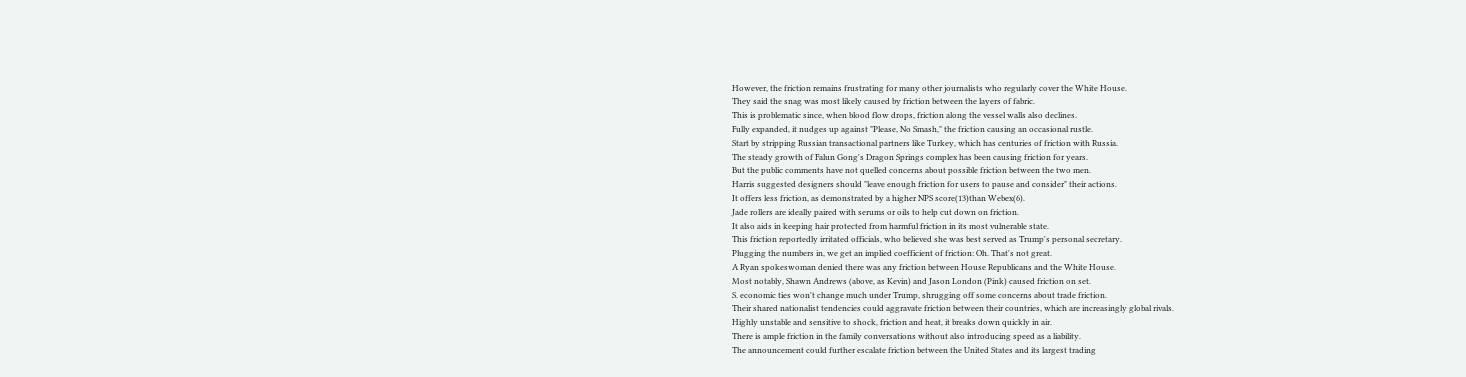However, the friction remains frustrating for many other journalists who regularly cover the White House.
They said the snag was most likely caused by friction between the layers of fabric.
This is problematic since, when blood flow drops, friction along the vessel walls also declines.
Fully expanded, it nudges up against "Please, No Smash," the friction causing an occasional rustle.
Start by stripping Russian transactional partners like Turkey, which has centuries of friction with Russia.
The steady growth of Falun Gong's Dragon Springs complex has been causing friction for years.
But the public comments have not quelled concerns about possible friction between the two men.
Harris suggested designers should "leave enough friction for users to pause and consider" their actions.
It offers less friction, as demonstrated by a higher NPS score(13)than Webex(6).
Jade rollers are ideally paired with serums or oils to help cut down on friction.
It also aids in keeping hair protected from harmful friction in its most vulnerable state.
This friction reportedly irritated officials, who believed she was best served as Trump's personal secretary.
Plugging the numbers in, we get an implied coefficient of friction: Oh. That's not great.
A Ryan spokeswoman denied there was any friction between House Republicans and the White House.
Most notably, Shawn Andrews (above, as Kevin) and Jason London (Pink) caused friction on set.
S. economic ties won't change much under Trump, shrugging off some concerns about trade friction.
Their shared nationalist tendencies could aggravate friction between their countries, which are increasingly global rivals.
Highly unstable and sensitive to shock, friction and heat, it breaks down quickly in air.
There is ample friction in the family conversations without also introducing speed as a liability.
The announcement could further escalate friction between the United States and its largest trading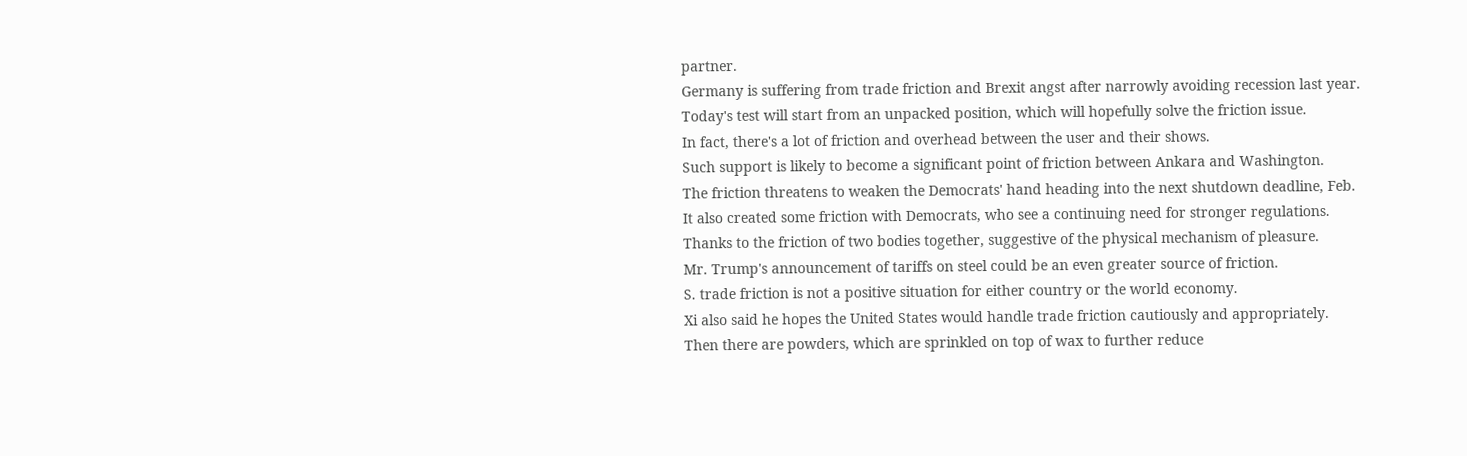partner.
Germany is suffering from trade friction and Brexit angst after narrowly avoiding recession last year.
Today's test will start from an unpacked position, which will hopefully solve the friction issue.
In fact, there's a lot of friction and overhead between the user and their shows.
Such support is likely to become a significant point of friction between Ankara and Washington.
The friction threatens to weaken the Democrats' hand heading into the next shutdown deadline, Feb.
It also created some friction with Democrats, who see a continuing need for stronger regulations.
Thanks to the friction of two bodies together, suggestive of the physical mechanism of pleasure.
Mr. Trump's announcement of tariffs on steel could be an even greater source of friction.
S. trade friction is not a positive situation for either country or the world economy.
Xi also said he hopes the United States would handle trade friction cautiously and appropriately.
Then there are powders, which are sprinkled on top of wax to further reduce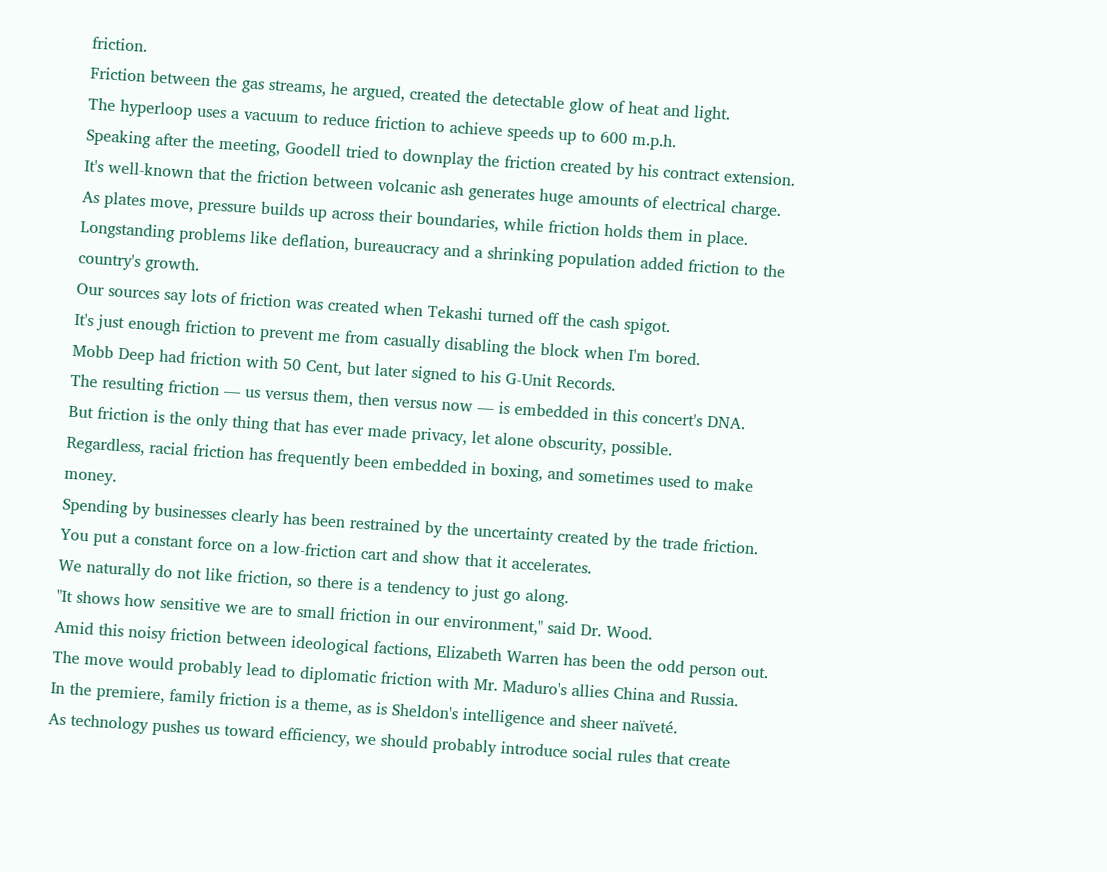friction.
Friction between the gas streams, he argued, created the detectable glow of heat and light.
The hyperloop uses a vacuum to reduce friction to achieve speeds up to 600 m.p.h.
Speaking after the meeting, Goodell tried to downplay the friction created by his contract extension.
It's well-known that the friction between volcanic ash generates huge amounts of electrical charge.
As plates move, pressure builds up across their boundaries, while friction holds them in place.
Longstanding problems like deflation, bureaucracy and a shrinking population added friction to the country's growth.
Our sources say lots of friction was created when Tekashi turned off the cash spigot.
It's just enough friction to prevent me from casually disabling the block when I'm bored.
Mobb Deep had friction with 50 Cent, but later signed to his G-Unit Records.
The resulting friction — us versus them, then versus now — is embedded in this concert's DNA.
But friction is the only thing that has ever made privacy, let alone obscurity, possible.
Regardless, racial friction has frequently been embedded in boxing, and sometimes used to make money.
Spending by businesses clearly has been restrained by the uncertainty created by the trade friction.
You put a constant force on a low-friction cart and show that it accelerates.
We naturally do not like friction, so there is a tendency to just go along.
"It shows how sensitive we are to small friction in our environment," said Dr. Wood.
Amid this noisy friction between ideological factions, Elizabeth Warren has been the odd person out.
The move would probably lead to diplomatic friction with Mr. Maduro's allies China and Russia.
In the premiere, family friction is a theme, as is Sheldon's intelligence and sheer naïveté.
As technology pushes us toward efficiency, we should probably introduce social rules that create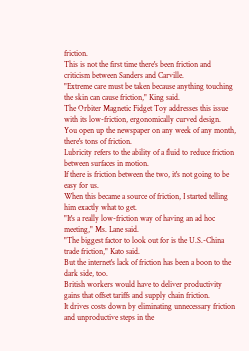friction.
This is not the first time there's been friction and criticism between Sanders and Carville.
"Extreme care must be taken because anything touching the skin can cause friction," King said.
The Orbiter Magnetic Fidget Toy addresses this issue with its low-friction, ergonomically curved design.
You open up the newspaper on any week of any month, there's tons of friction.
Lubricity refers to the ability of a fluid to reduce friction between surfaces in motion.
If there is friction between the two, it's not going to be easy for us.
When this became a source of friction, I started telling him exactly what to get.
"It's a really low-friction way of having an ad hoc meeting," Ms. Lane said.
"The biggest factor to look out for is the U.S.-China trade friction," Kato said.
But the internet's lack of friction has been a boon to the dark side, too.
British workers would have to deliver productivity gains that offset tariffs and supply chain friction.
It drives costs down by eliminating unnecessary friction and unproductive steps in the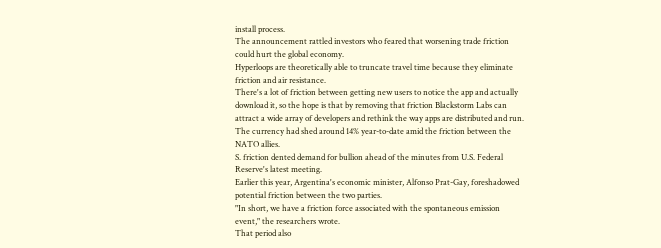install process.
The announcement rattled investors who feared that worsening trade friction could hurt the global economy.
Hyperloops are theoretically able to truncate travel time because they eliminate friction and air resistance.
There's a lot of friction between getting new users to notice the app and actually download it, so the hope is that by removing that friction Blackstorm Labs can attract a wide array of developers and rethink the way apps are distributed and run.
The currency had shed around 14% year-to-date amid the friction between the NATO allies.
S. friction dented demand for bullion ahead of the minutes from U.S. Federal Reserve's latest meeting.
Earlier this year, Argentina's economic minister, Alfonso Prat-Gay, foreshadowed potential friction between the two parties.
"In short, we have a friction force associated with the spontaneous emission event," the researchers wrote.
That period also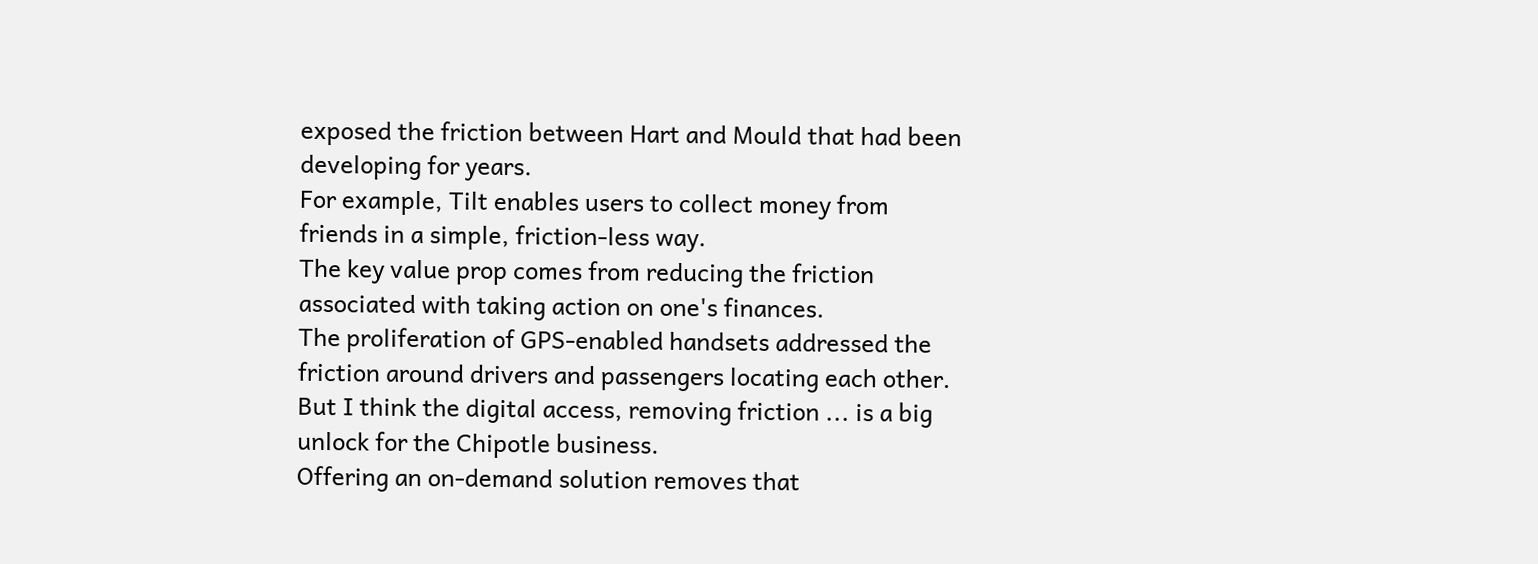exposed the friction between Hart and Mould that had been developing for years.
For example, Tilt enables users to collect money from friends in a simple, friction-less way.
The key value prop comes from reducing the friction associated with taking action on one's finances.
The proliferation of GPS-enabled handsets addressed the friction around drivers and passengers locating each other.
But I think the digital access, removing friction ... is a big unlock for the Chipotle business.
Offering an on-demand solution removes that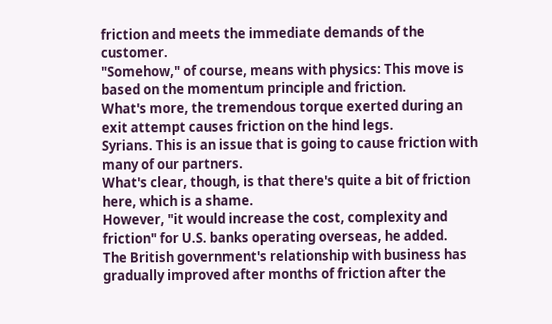friction and meets the immediate demands of the customer.
"Somehow," of course, means with physics: This move is based on the momentum principle and friction.
What's more, the tremendous torque exerted during an exit attempt causes friction on the hind legs.
Syrians. This is an issue that is going to cause friction with many of our partners.
What's clear, though, is that there's quite a bit of friction here, which is a shame.
However, "it would increase the cost, complexity and friction" for U.S. banks operating overseas, he added.
The British government's relationship with business has gradually improved after months of friction after the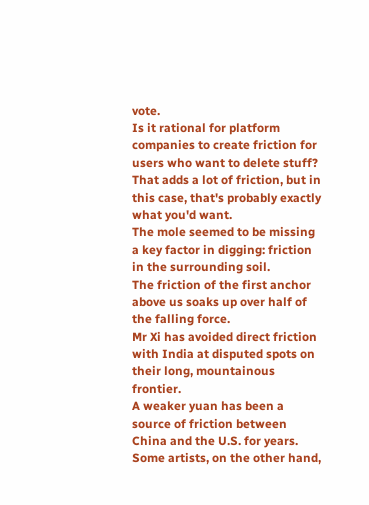vote.
Is it rational for platform companies to create friction for users who want to delete stuff?
That adds a lot of friction, but in this case, that's probably exactly what you'd want.
The mole seemed to be missing a key factor in digging: friction in the surrounding soil.
The friction of the first anchor above us soaks up over half of the falling force.
Mr Xi has avoided direct friction with India at disputed spots on their long, mountainous frontier.
A weaker yuan has been a source of friction between China and the U.S. for years.
Some artists, on the other hand,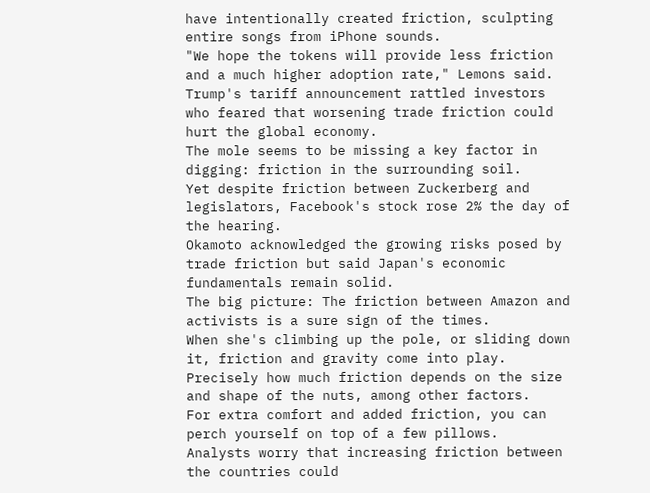have intentionally created friction, sculpting entire songs from iPhone sounds.
"We hope the tokens will provide less friction and a much higher adoption rate," Lemons said.
Trump's tariff announcement rattled investors who feared that worsening trade friction could hurt the global economy.
The mole seems to be missing a key factor in digging: friction in the surrounding soil.
Yet despite friction between Zuckerberg and legislators, Facebook's stock rose 2% the day of the hearing.
Okamoto acknowledged the growing risks posed by trade friction but said Japan's economic fundamentals remain solid.
The big picture: The friction between Amazon and activists is a sure sign of the times.
When she's climbing up the pole, or sliding down it, friction and gravity come into play.
Precisely how much friction depends on the size and shape of the nuts, among other factors.
For extra comfort and added friction, you can perch yourself on top of a few pillows.
Analysts worry that increasing friction between the countries could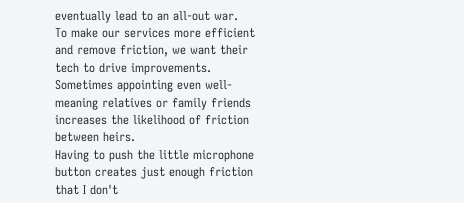eventually lead to an all-out war.
To make our services more efficient and remove friction, we want their tech to drive improvements.
Sometimes appointing even well-meaning relatives or family friends increases the likelihood of friction between heirs.
Having to push the little microphone button creates just enough friction that I don't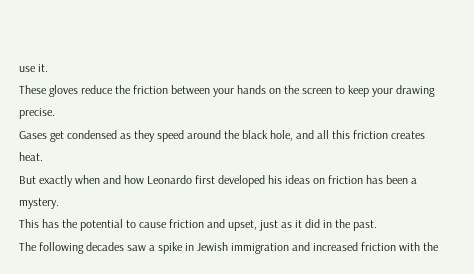use it.
These gloves reduce the friction between your hands on the screen to keep your drawing precise.
Gases get condensed as they speed around the black hole, and all this friction creates heat.
But exactly when and how Leonardo first developed his ideas on friction has been a mystery.
This has the potential to cause friction and upset, just as it did in the past.
The following decades saw a spike in Jewish immigration and increased friction with the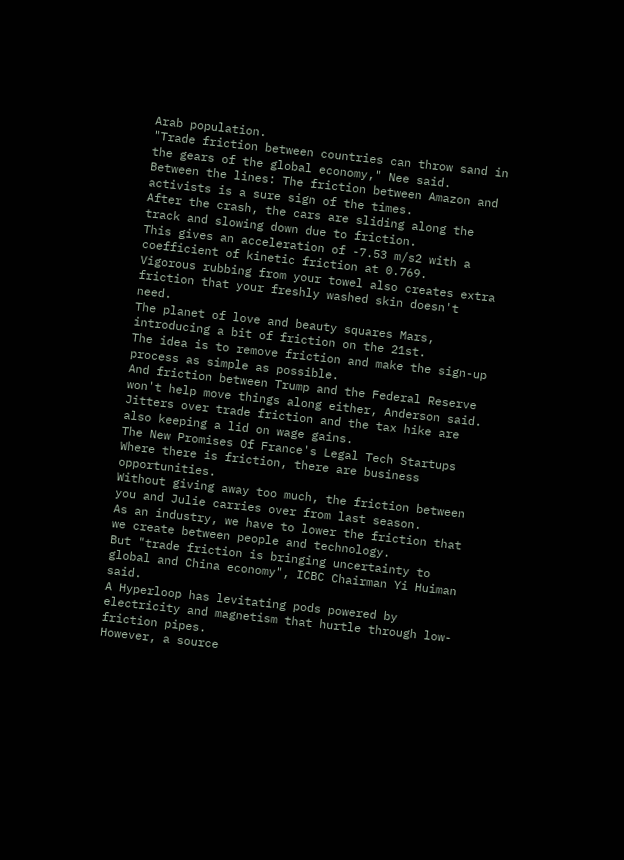Arab population.
"Trade friction between countries can throw sand in the gears of the global economy," Nee said.
Between the lines: The friction between Amazon and activists is a sure sign of the times.
After the crash, the cars are sliding along the track and slowing down due to friction.
This gives an acceleration of -7.53 m/s2 with a coefficient of kinetic friction at 0.769.
Vigorous rubbing from your towel also creates extra friction that your freshly washed skin doesn't need.
The planet of love and beauty squares Mars, introducing a bit of friction on the 21st.
The idea is to remove friction and make the sign-up process as simple as possible.
And friction between Trump and the Federal Reserve won't help move things along either, Anderson said.
Jitters over trade friction and the tax hike are also keeping a lid on wage gains.
The New Promises Of France's Legal Tech Startups Where there is friction, there are business opportunities.
Without giving away too much, the friction between you and Julie carries over from last season.
As an industry, we have to lower the friction that we create between people and technology.
But "trade friction is bringing uncertainty to global and China economy", ICBC Chairman Yi Huiman said.
A Hyperloop has levitating pods powered by electricity and magnetism that hurtle through low-friction pipes.
However, a source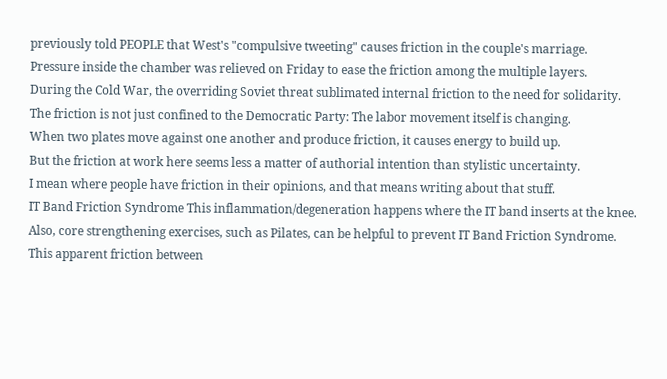previously told PEOPLE that West's "compulsive tweeting" causes friction in the couple's marriage.
Pressure inside the chamber was relieved on Friday to ease the friction among the multiple layers.
During the Cold War, the overriding Soviet threat sublimated internal friction to the need for solidarity.
The friction is not just confined to the Democratic Party: The labor movement itself is changing.
When two plates move against one another and produce friction, it causes energy to build up.
But the friction at work here seems less a matter of authorial intention than stylistic uncertainty.
I mean where people have friction in their opinions, and that means writing about that stuff.
IT Band Friction Syndrome This inflammation/degeneration happens where the IT band inserts at the knee.
Also, core strengthening exercises, such as Pilates, can be helpful to prevent IT Band Friction Syndrome.
This apparent friction between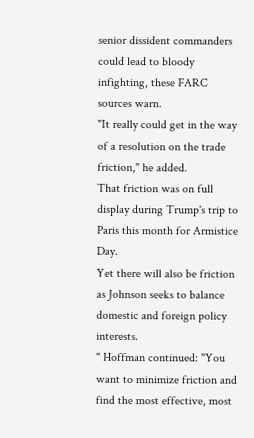senior dissident commanders could lead to bloody infighting, these FARC sources warn.
"It really could get in the way of a resolution on the trade friction," he added.
That friction was on full display during Trump's trip to Paris this month for Armistice Day.
Yet there will also be friction as Johnson seeks to balance domestic and foreign policy interests.
" Hoffman continued: "You want to minimize friction and find the most effective, most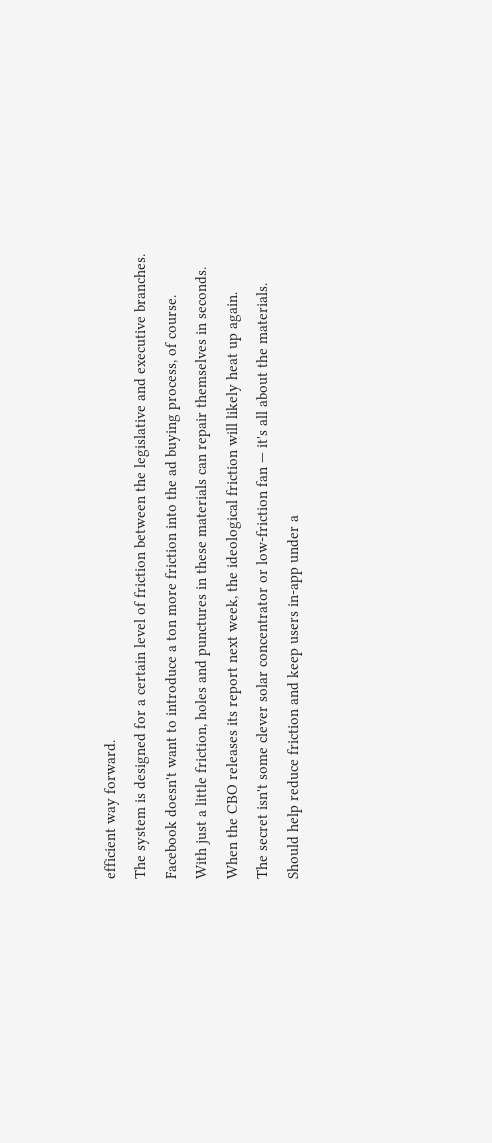efficient way forward.
The system is designed for a certain level of friction between the legislative and executive branches.
Facebook doesn't want to introduce a ton more friction into the ad buying process, of course.
With just a little friction, holes and punctures in these materials can repair themselves in seconds.
When the CBO releases its report next week, the ideological friction will likely heat up again.
The secret isn't some clever solar concentrator or low-friction fan — it's all about the materials.
Should help reduce friction and keep users in-app under a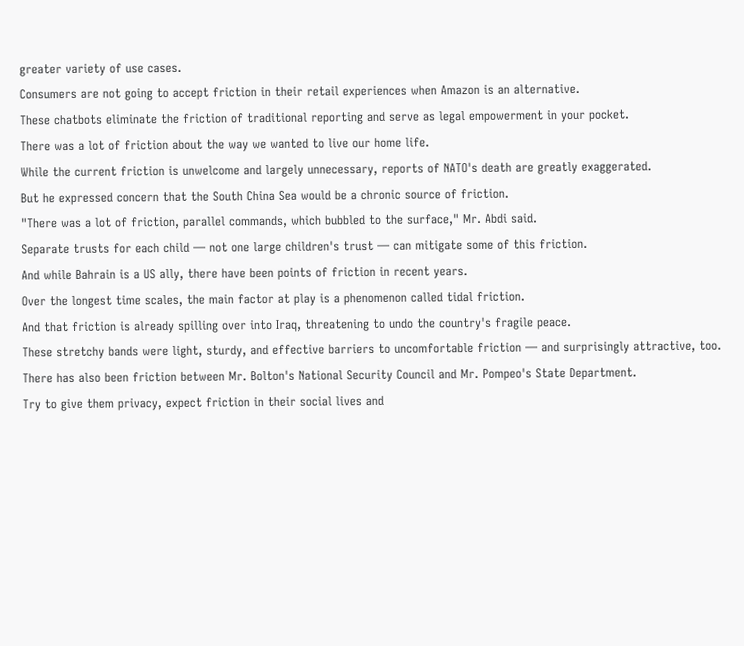greater variety of use cases.
Consumers are not going to accept friction in their retail experiences when Amazon is an alternative.
These chatbots eliminate the friction of traditional reporting and serve as legal empowerment in your pocket.
There was a lot of friction about the way we wanted to live our home life.
While the current friction is unwelcome and largely unnecessary, reports of NATO's death are greatly exaggerated.
But he expressed concern that the South China Sea would be a chronic source of friction.
"There was a lot of friction, parallel commands, which bubbled to the surface," Mr. Abdi said.
Separate trusts for each child — not one large children's trust — can mitigate some of this friction.
And while Bahrain is a US ally, there have been points of friction in recent years.
Over the longest time scales, the main factor at play is a phenomenon called tidal friction.
And that friction is already spilling over into Iraq, threatening to undo the country's fragile peace.
These stretchy bands were light, sturdy, and effective barriers to uncomfortable friction — and surprisingly attractive, too.
There has also been friction between Mr. Bolton's National Security Council and Mr. Pompeo's State Department.
Try to give them privacy, expect friction in their social lives and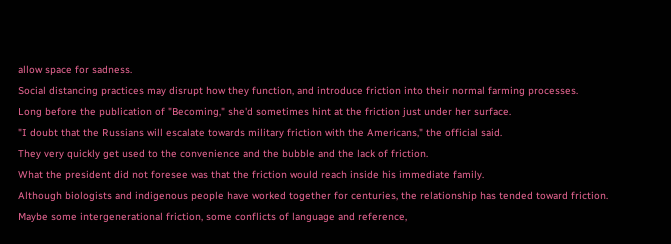allow space for sadness.
Social distancing practices may disrupt how they function, and introduce friction into their normal farming processes.
Long before the publication of "Becoming," she'd sometimes hint at the friction just under her surface.
"I doubt that the Russians will escalate towards military friction with the Americans," the official said.
They very quickly get used to the convenience and the bubble and the lack of friction.
What the president did not foresee was that the friction would reach inside his immediate family.
Although biologists and indigenous people have worked together for centuries, the relationship has tended toward friction.
Maybe some intergenerational friction, some conflicts of language and reference,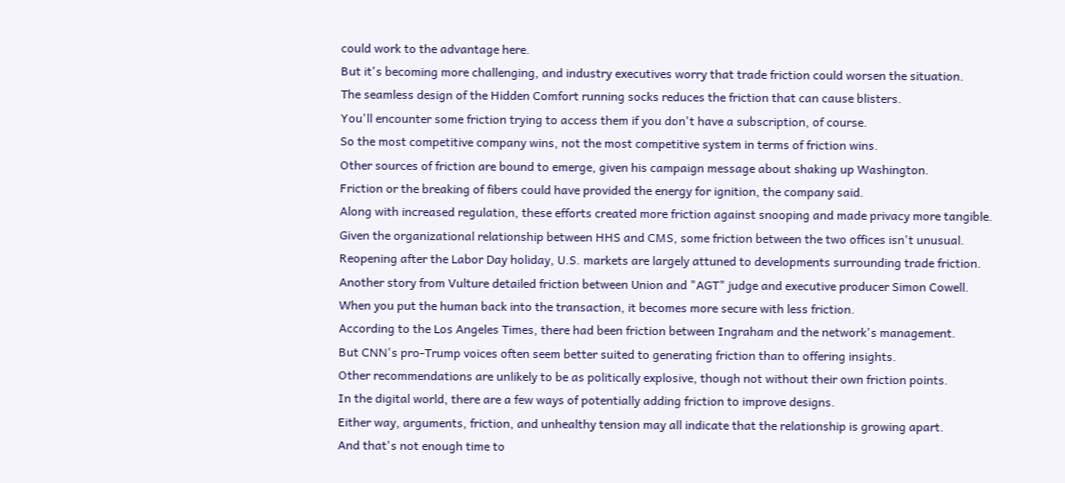could work to the advantage here.
But it's becoming more challenging, and industry executives worry that trade friction could worsen the situation.
The seamless design of the Hidden Comfort running socks reduces the friction that can cause blisters.
You'll encounter some friction trying to access them if you don't have a subscription, of course.
So the most competitive company wins, not the most competitive system in terms of friction wins.
Other sources of friction are bound to emerge, given his campaign message about shaking up Washington.
Friction or the breaking of fibers could have provided the energy for ignition, the company said.
Along with increased regulation, these efforts created more friction against snooping and made privacy more tangible.
Given the organizational relationship between HHS and CMS, some friction between the two offices isn't unusual.
Reopening after the Labor Day holiday, U.S. markets are largely attuned to developments surrounding trade friction.
Another story from Vulture detailed friction between Union and "AGT" judge and executive producer Simon Cowell.
When you put the human back into the transaction, it becomes more secure with less friction.
According to the Los Angeles Times, there had been friction between Ingraham and the network's management.
But CNN's pro-Trump voices often seem better suited to generating friction than to offering insights.
Other recommendations are unlikely to be as politically explosive, though not without their own friction points.
In the digital world, there are a few ways of potentially adding friction to improve designs.
Either way, arguments, friction, and unhealthy tension may all indicate that the relationship is growing apart.
And that's not enough time to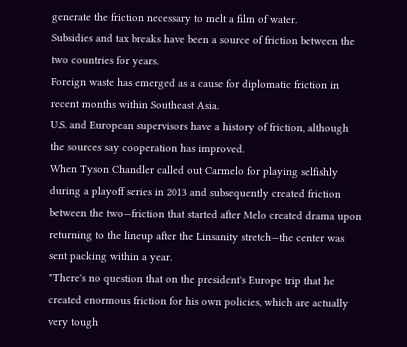generate the friction necessary to melt a film of water.
Subsidies and tax breaks have been a source of friction between the two countries for years.
Foreign waste has emerged as a cause for diplomatic friction in recent months within Southeast Asia.
U.S. and European supervisors have a history of friction, although the sources say cooperation has improved.
When Tyson Chandler called out Carmelo for playing selfishly during a playoff series in 2013 and subsequently created friction between the two—friction that started after Melo created drama upon returning to the lineup after the Linsanity stretch—the center was sent packing within a year.
"There's no question that on the president's Europe trip that he created enormous friction for his own policies, which are actually very tough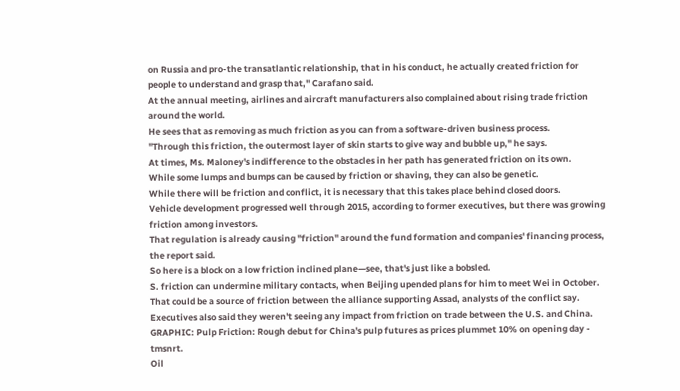on Russia and pro-the transatlantic relationship, that in his conduct, he actually created friction for people to understand and grasp that," Carafano said.
At the annual meeting, airlines and aircraft manufacturers also complained about rising trade friction around the world.
He sees that as removing as much friction as you can from a software-driven business process.
"Through this friction, the outermost layer of skin starts to give way and bubble up," he says.
At times, Ms. Maloney's indifference to the obstacles in her path has generated friction on its own.
While some lumps and bumps can be caused by friction or shaving, they can also be genetic.
While there will be friction and conflict, it is necessary that this takes place behind closed doors.
Vehicle development progressed well through 2015, according to former executives, but there was growing friction among investors.
That regulation is already causing "friction" around the fund formation and companies' financing process, the report said.
So here is a block on a low friction inclined plane—see, that's just like a bobsled.
S. friction can undermine military contacts, when Beijing upended plans for him to meet Wei in October.
That could be a source of friction between the alliance supporting Assad, analysts of the conflict say.
Executives also said they weren't seeing any impact from friction on trade between the U.S. and China.
GRAPHIC: Pulp Friction: Rough debut for China's pulp futures as prices plummet 10% on opening day - tmsnrt.
Oil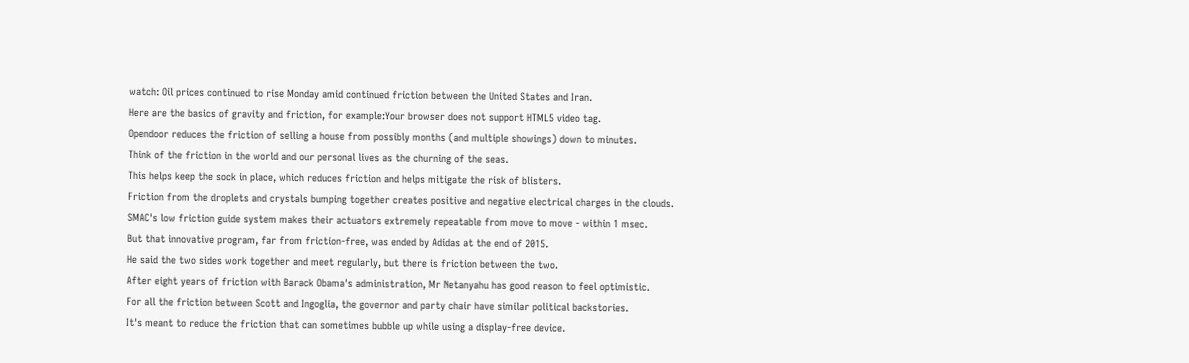watch: Oil prices continued to rise Monday amid continued friction between the United States and Iran.
Here are the basics of gravity and friction, for example:Your browser does not support HTML5 video tag.
Opendoor reduces the friction of selling a house from possibly months (and multiple showings) down to minutes.
Think of the friction in the world and our personal lives as the churning of the seas.
This helps keep the sock in place, which reduces friction and helps mitigate the risk of blisters.
Friction from the droplets and crystals bumping together creates positive and negative electrical charges in the clouds.
SMAC's low friction guide system makes their actuators extremely repeatable from move to move - within 1 msec.
But that innovative program, far from friction-free, was ended by Adidas at the end of 2015.
He said the two sides work together and meet regularly, but there is friction between the two.
After eight years of friction with Barack Obama's administration, Mr Netanyahu has good reason to feel optimistic.
For all the friction between Scott and Ingoglia, the governor and party chair have similar political backstories.
It's meant to reduce the friction that can sometimes bubble up while using a display-free device.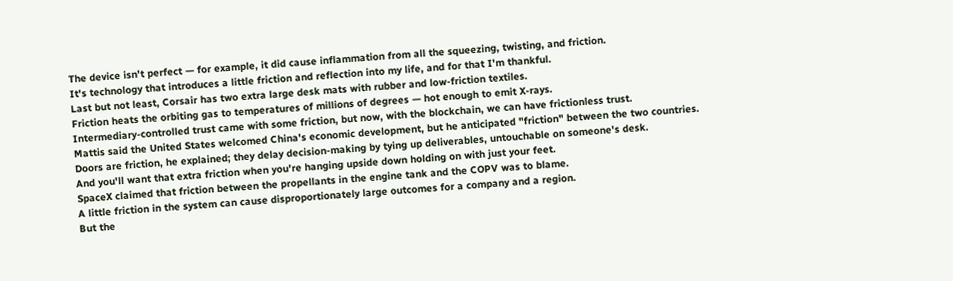The device isn't perfect — for example, it did cause inflammation from all the squeezing, twisting, and friction.
It's technology that introduces a little friction and reflection into my life, and for that I'm thankful.
Last but not least, Corsair has two extra large desk mats with rubber and low-friction textiles.
Friction heats the orbiting gas to temperatures of millions of degrees — hot enough to emit X-rays.
Intermediary-controlled trust came with some friction, but now, with the blockchain, we can have frictionless trust.
Mattis said the United States welcomed China's economic development, but he anticipated "friction" between the two countries.
Doors are friction, he explained; they delay decision-making by tying up deliverables, untouchable on someone's desk.
And you'll want that extra friction when you're hanging upside down holding on with just your feet.
SpaceX claimed that friction between the propellants in the engine tank and the COPV was to blame.
A little friction in the system can cause disproportionately large outcomes for a company and a region.
But the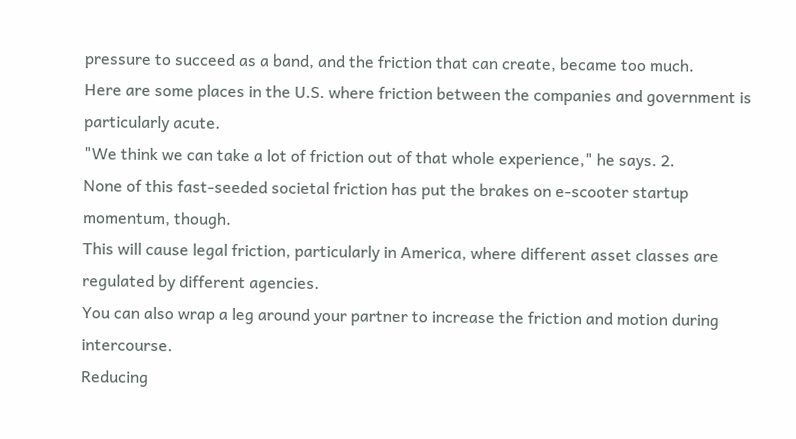pressure to succeed as a band, and the friction that can create, became too much.
Here are some places in the U.S. where friction between the companies and government is particularly acute.
"We think we can take a lot of friction out of that whole experience," he says. 2.
None of this fast-seeded societal friction has put the brakes on e-scooter startup momentum, though.
This will cause legal friction, particularly in America, where different asset classes are regulated by different agencies.
You can also wrap a leg around your partner to increase the friction and motion during intercourse.
Reducing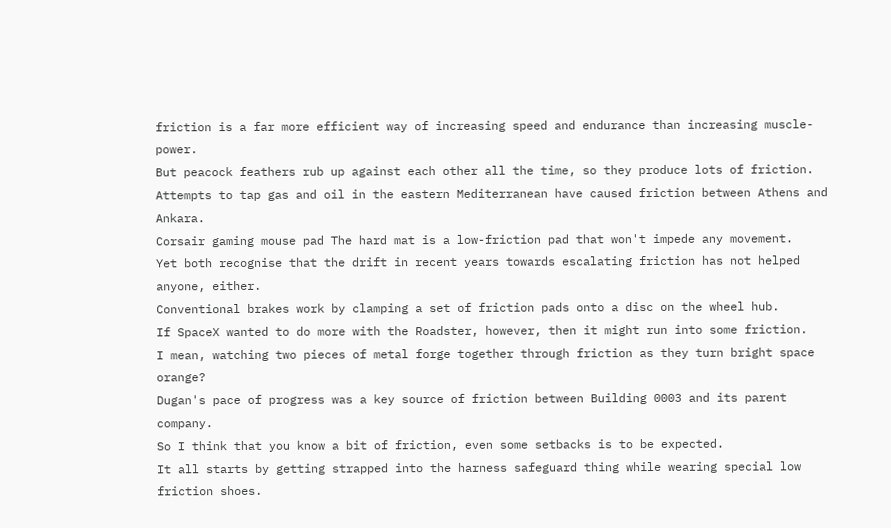friction is a far more efficient way of increasing speed and endurance than increasing muscle-power.
But peacock feathers rub up against each other all the time, so they produce lots of friction.
Attempts to tap gas and oil in the eastern Mediterranean have caused friction between Athens and Ankara.
Corsair gaming mouse pad The hard mat is a low-friction pad that won't impede any movement.
Yet both recognise that the drift in recent years towards escalating friction has not helped anyone, either.
Conventional brakes work by clamping a set of friction pads onto a disc on the wheel hub.
If SpaceX wanted to do more with the Roadster, however, then it might run into some friction.
I mean, watching two pieces of metal forge together through friction as they turn bright space orange?
Dugan's pace of progress was a key source of friction between Building 0003 and its parent company.
So I think that you know a bit of friction, even some setbacks is to be expected.
It all starts by getting strapped into the harness safeguard thing while wearing special low friction shoes.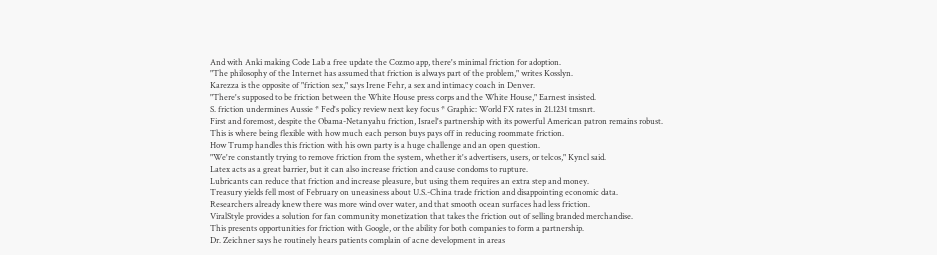And with Anki making Code Lab a free update the Cozmo app, there's minimal friction for adoption.
"The philosophy of the Internet has assumed that friction is always part of the problem," writes Kosslyn.
Karezza is the opposite of "friction sex," says Irene Fehr, a sex and intimacy coach in Denver.
"There's supposed to be friction between the White House press corps and the White House," Earnest insisted.
S. friction undermines Aussie * Fed's policy review next key focus * Graphic: World FX rates in 21.1231 tmsnrt.
First and foremost, despite the Obama-Netanyahu friction, Israel's partnership with its powerful American patron remains robust.
This is where being flexible with how much each person buys pays off in reducing roommate friction.
How Trump handles this friction with his own party is a huge challenge and an open question.
"We're constantly trying to remove friction from the system, whether it's advertisers, users, or telcos," Kyncl said.
Latex acts as a great barrier, but it can also increase friction and cause condoms to rupture.
Lubricants can reduce that friction and increase pleasure, but using them requires an extra step and money.
Treasury yields fell most of February on uneasiness about U.S.-China trade friction and disappointing economic data.
Researchers already knew there was more wind over water, and that smooth ocean surfaces had less friction.
ViralStyle provides a solution for fan community monetization that takes the friction out of selling branded merchandise.
This presents opportunities for friction with Google, or the ability for both companies to form a partnership.
Dr. Zeichner says he routinely hears patients complain of acne development in areas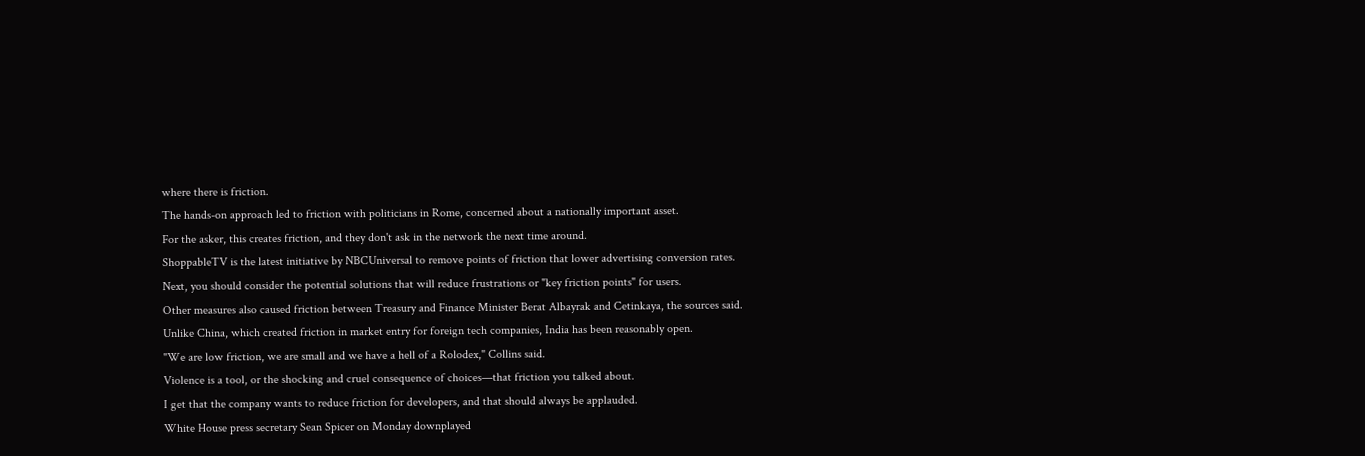where there is friction.
The hands-on approach led to friction with politicians in Rome, concerned about a nationally important asset.
For the asker, this creates friction, and they don't ask in the network the next time around.
ShoppableTV is the latest initiative by NBCUniversal to remove points of friction that lower advertising conversion rates.
Next, you should consider the potential solutions that will reduce frustrations or "key friction points" for users.
Other measures also caused friction between Treasury and Finance Minister Berat Albayrak and Cetinkaya, the sources said.
Unlike China, which created friction in market entry for foreign tech companies, India has been reasonably open.
"We are low friction, we are small and we have a hell of a Rolodex," Collins said.
Violence is a tool, or the shocking and cruel consequence of choices—that friction you talked about.
I get that the company wants to reduce friction for developers, and that should always be applauded.
White House press secretary Sean Spicer on Monday downplayed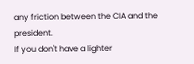any friction between the CIA and the president.
If you don't have a lighter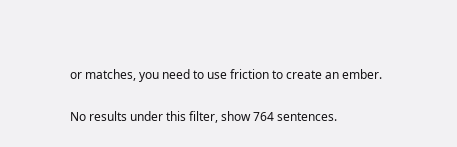or matches, you need to use friction to create an ember.

No results under this filter, show 764 sentences.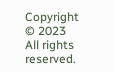Copyright © 2023 All rights reserved.